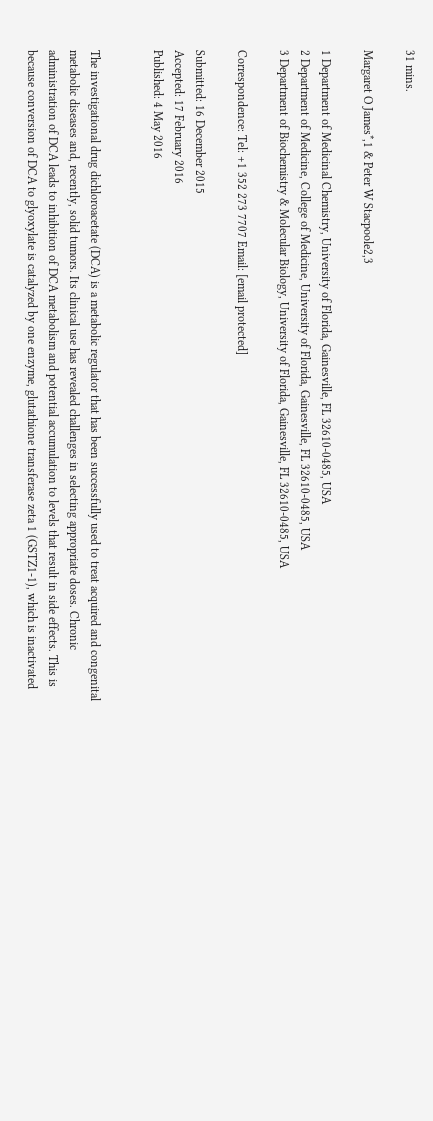31 mins.

Margaret O James*,1 & Peter W Stacpoole2,3

1 Department of Medicinal Chemistry, University of Florida, Gainesville, FL 32610-0485, USA
2 Department of Medicine, College of Medicine, University of Florida, Gainesville, FL 32610-0485, USA
3 Department of Biochemistry & Molecular Biology, University of Florida, Gainesville, FL 32610-0485, USA

Correspondence: Tel: +1 352 273 7707 Email: [email protected]

Submitted: 16 December 2015
Accepted: 17 February 2016
Published: 4 May 2016


The investigational drug dichloroacetate (DCA) is a metabolic regulator that has been successfully used to treat acquired and congenital metabolic diseases and, recently, solid tumors. Its clinical use has revealed challenges in selecting appropriate doses. Chronic administration of DCA leads to inhibition of DCA metabolism and potential accumulation to levels that result in side effects. This is because conversion of DCA to glyoxylate is catalyzed by one enzyme, glutathione transferase zeta 1 (GSTZ1-1), which is inactivated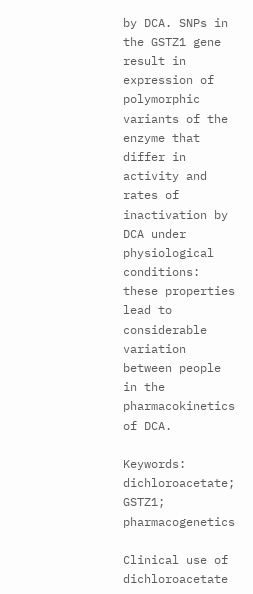by DCA. SNPs in the GSTZ1 gene result in expression of polymorphic variants of the enzyme that differ in activity and rates of inactivation by DCA under physiological conditions: these properties lead to considerable variation between people in the pharmacokinetics of DCA.

Keywords: dichloroacetate; GSTZ1; pharmacogenetics

Clinical use of dichloroacetate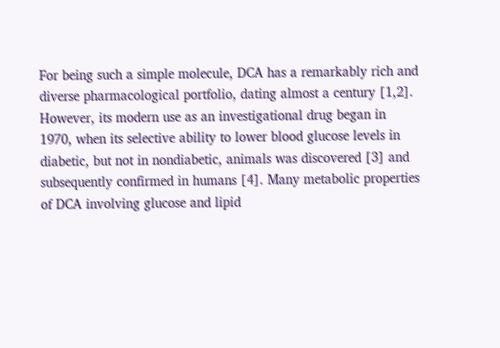For being such a simple molecule, DCA has a remarkably rich and diverse pharmacological portfolio, dating almost a century [1,2]. However, its modern use as an investigational drug began in 1970, when its selective ability to lower blood glucose levels in diabetic, but not in nondiabetic, animals was discovered [3] and subsequently confirmed in humans [4]. Many metabolic properties of DCA involving glucose and lipid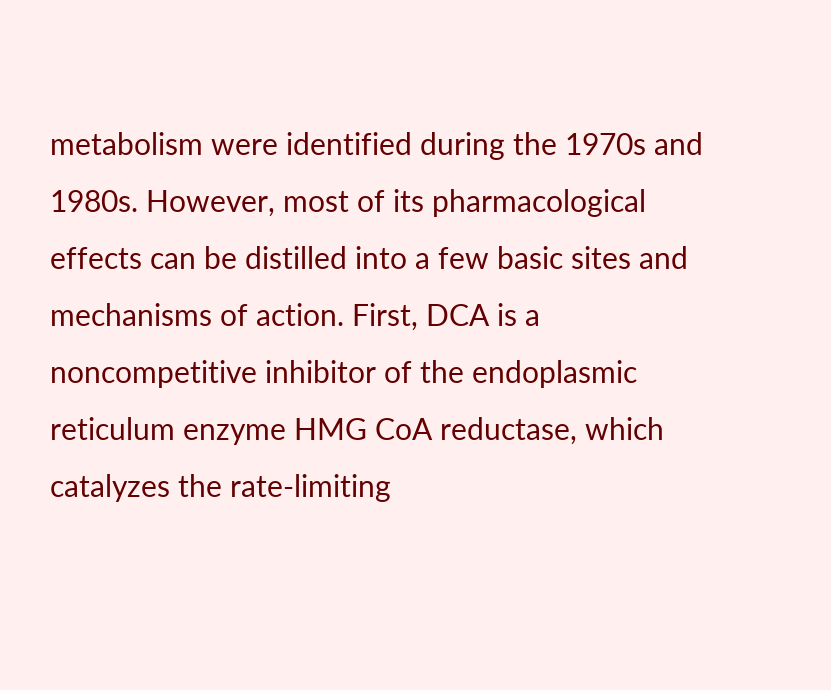metabolism were identified during the 1970s and 1980s. However, most of its pharmacological effects can be distilled into a few basic sites and mechanisms of action. First, DCA is a noncompetitive inhibitor of the endoplasmic reticulum enzyme HMG CoA reductase, which catalyzes the rate-limiting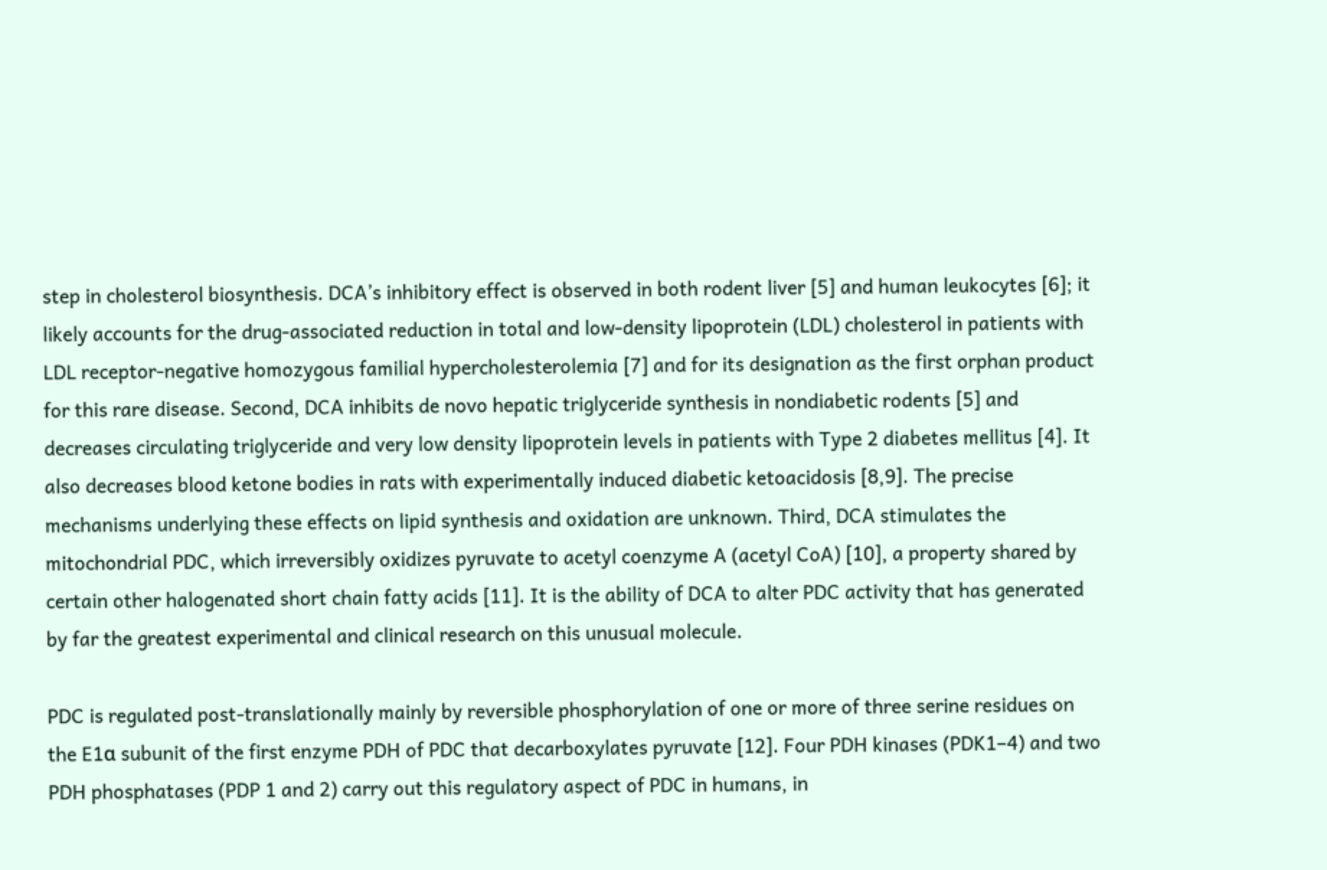step in cholesterol biosynthesis. DCA’s inhibitory effect is observed in both rodent liver [5] and human leukocytes [6]; it likely accounts for the drug-associated reduction in total and low-density lipoprotein (LDL) cholesterol in patients with LDL receptor-negative homozygous familial hypercholesterolemia [7] and for its designation as the first orphan product for this rare disease. Second, DCA inhibits de novo hepatic triglyceride synthesis in nondiabetic rodents [5] and decreases circulating triglyceride and very low density lipoprotein levels in patients with Type 2 diabetes mellitus [4]. It also decreases blood ketone bodies in rats with experimentally induced diabetic ketoacidosis [8,9]. The precise mechanisms underlying these effects on lipid synthesis and oxidation are unknown. Third, DCA stimulates the mitochondrial PDC, which irreversibly oxidizes pyruvate to acetyl coenzyme A (acetyl CoA) [10], a property shared by certain other halogenated short chain fatty acids [11]. It is the ability of DCA to alter PDC activity that has generated by far the greatest experimental and clinical research on this unusual molecule.

PDC is regulated post-translationally mainly by reversible phosphorylation of one or more of three serine residues on the E1α subunit of the first enzyme PDH of PDC that decarboxylates pyruvate [12]. Four PDH kinases (PDK1–4) and two PDH phosphatases (PDP 1 and 2) carry out this regulatory aspect of PDC in humans, in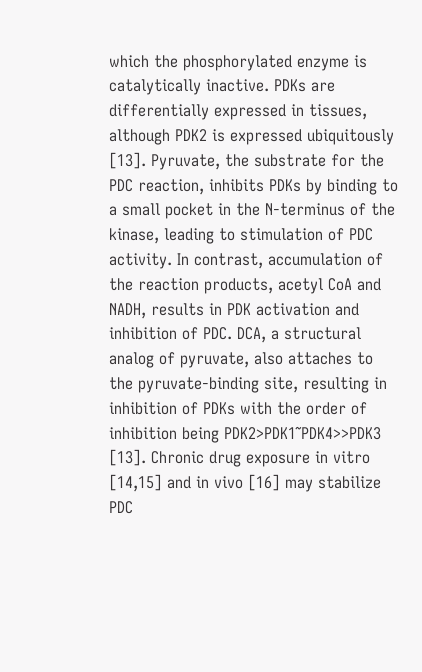which the phosphorylated enzyme is catalytically inactive. PDKs are differentially expressed in tissues, although PDK2 is expressed ubiquitously [13]. Pyruvate, the substrate for the PDC reaction, inhibits PDKs by binding to a small pocket in the N-terminus of the kinase, leading to stimulation of PDC activity. In contrast, accumulation of the reaction products, acetyl CoA and NADH, results in PDK activation and inhibition of PDC. DCA, a structural analog of pyruvate, also attaches to the pyruvate-binding site, resulting in inhibition of PDKs with the order of inhibition being PDK2>PDK1˜PDK4>>PDK3 [13]. Chronic drug exposure in vitro [14,15] and in vivo [16] may stabilize PDC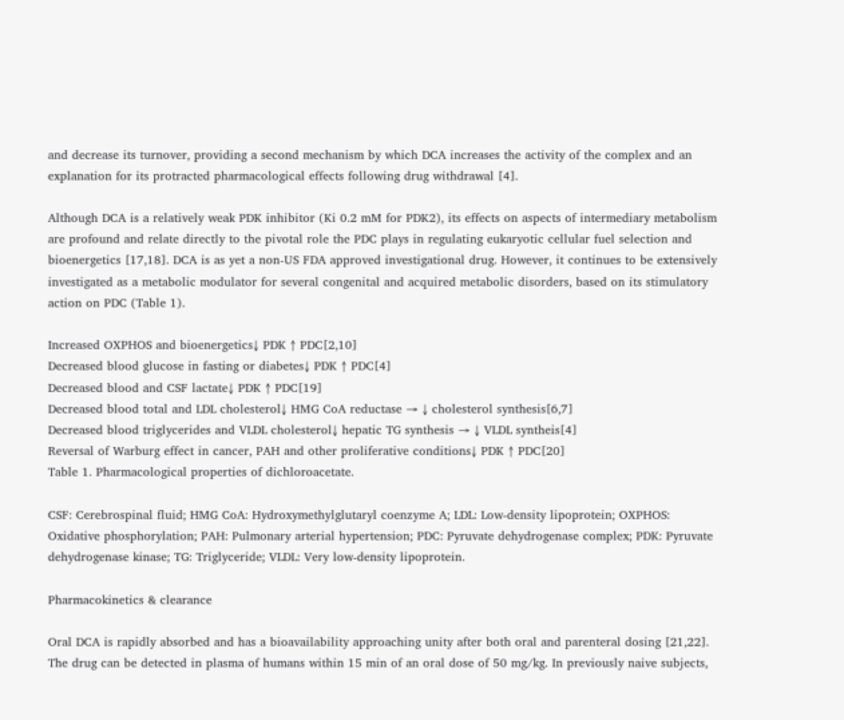and decrease its turnover, providing a second mechanism by which DCA increases the activity of the complex and an explanation for its protracted pharmacological effects following drug withdrawal [4].

Although DCA is a relatively weak PDK inhibitor (Ki 0.2 mM for PDK2), its effects on aspects of intermediary metabolism are profound and relate directly to the pivotal role the PDC plays in regulating eukaryotic cellular fuel selection and bioenergetics [17,18]. DCA is as yet a non-US FDA approved investigational drug. However, it continues to be extensively investigated as a metabolic modulator for several congenital and acquired metabolic disorders, based on its stimulatory action on PDC (Table 1).

Increased OXPHOS and bioenergetics↓ PDK ↑ PDC[2,10]
Decreased blood glucose in fasting or diabetes↓ PDK ↑ PDC[4]
Decreased blood and CSF lactate↓ PDK ↑ PDC[19]
Decreased blood total and LDL cholesterol↓ HMG CoA reductase → ↓ cholesterol synthesis[6,7]
Decreased blood triglycerides and VLDL cholesterol↓ hepatic TG synthesis → ↓ VLDL syntheis[4]
Reversal of Warburg effect in cancer, PAH and other proliferative conditions↓ PDK ↑ PDC[20]
Table 1. Pharmacological properties of dichloroacetate.

CSF: Cerebrospinal fluid; HMG CoA: Hydroxymethylglutaryl coenzyme A; LDL: Low-density lipoprotein; OXPHOS: Oxidative phosphorylation; PAH: Pulmonary arterial hypertension; PDC: Pyruvate dehydrogenase complex; PDK: Pyruvate dehydrogenase kinase; TG: Triglyceride; VLDL: Very low-density lipoprotein.

Pharmacokinetics & clearance

Oral DCA is rapidly absorbed and has a bioavailability approaching unity after both oral and parenteral dosing [21,22]. The drug can be detected in plasma of humans within 15 min of an oral dose of 50 mg/kg. In previously naive subjects,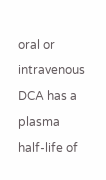oral or intravenous DCA has a plasma half-life of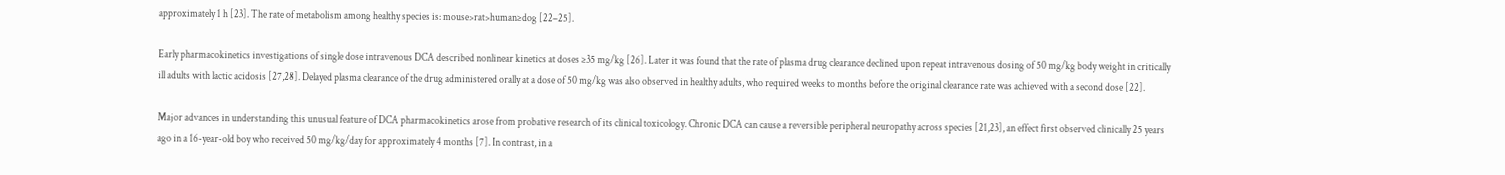approximately 1 h [23]. The rate of metabolism among healthy species is: mouse>rat>human≥dog [22–25].

Early pharmacokinetics investigations of single dose intravenous DCA described nonlinear kinetics at doses ≥35 mg/kg [26]. Later it was found that the rate of plasma drug clearance declined upon repeat intravenous dosing of 50 mg/kg body weight in critically ill adults with lactic acidosis [27,28]. Delayed plasma clearance of the drug administered orally at a dose of 50 mg/kg was also observed in healthy adults, who required weeks to months before the original clearance rate was achieved with a second dose [22].

Major advances in understanding this unusual feature of DCA pharmacokinetics arose from probative research of its clinical toxicology. Chronic DCA can cause a reversible peripheral neuropathy across species [21,23], an effect first observed clinically 25 years ago in a 16-year-old boy who received 50 mg/kg/day for approximately 4 months [7]. In contrast, in a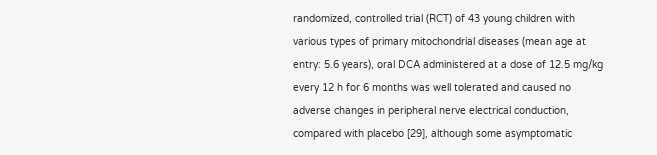randomized, controlled trial (RCT) of 43 young children with various types of primary mitochondrial diseases (mean age at entry: 5.6 years), oral DCA administered at a dose of 12.5 mg/kg every 12 h for 6 months was well tolerated and caused no adverse changes in peripheral nerve electrical conduction, compared with placebo [29], although some asymptomatic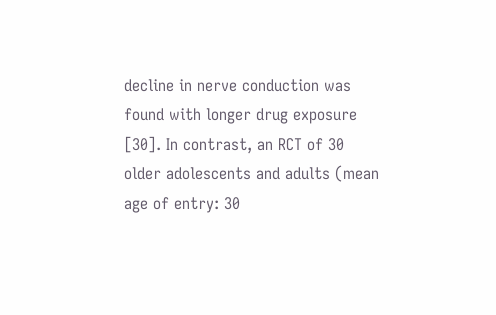decline in nerve conduction was found with longer drug exposure [30]. In contrast, an RCT of 30 older adolescents and adults (mean age of entry: 30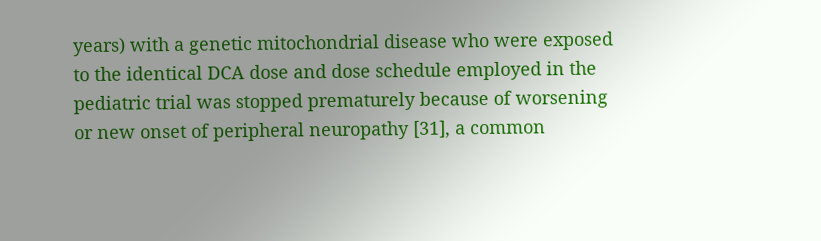years) with a genetic mitochondrial disease who were exposed to the identical DCA dose and dose schedule employed in the pediatric trial was stopped prematurely because of worsening or new onset of peripheral neuropathy [31], a common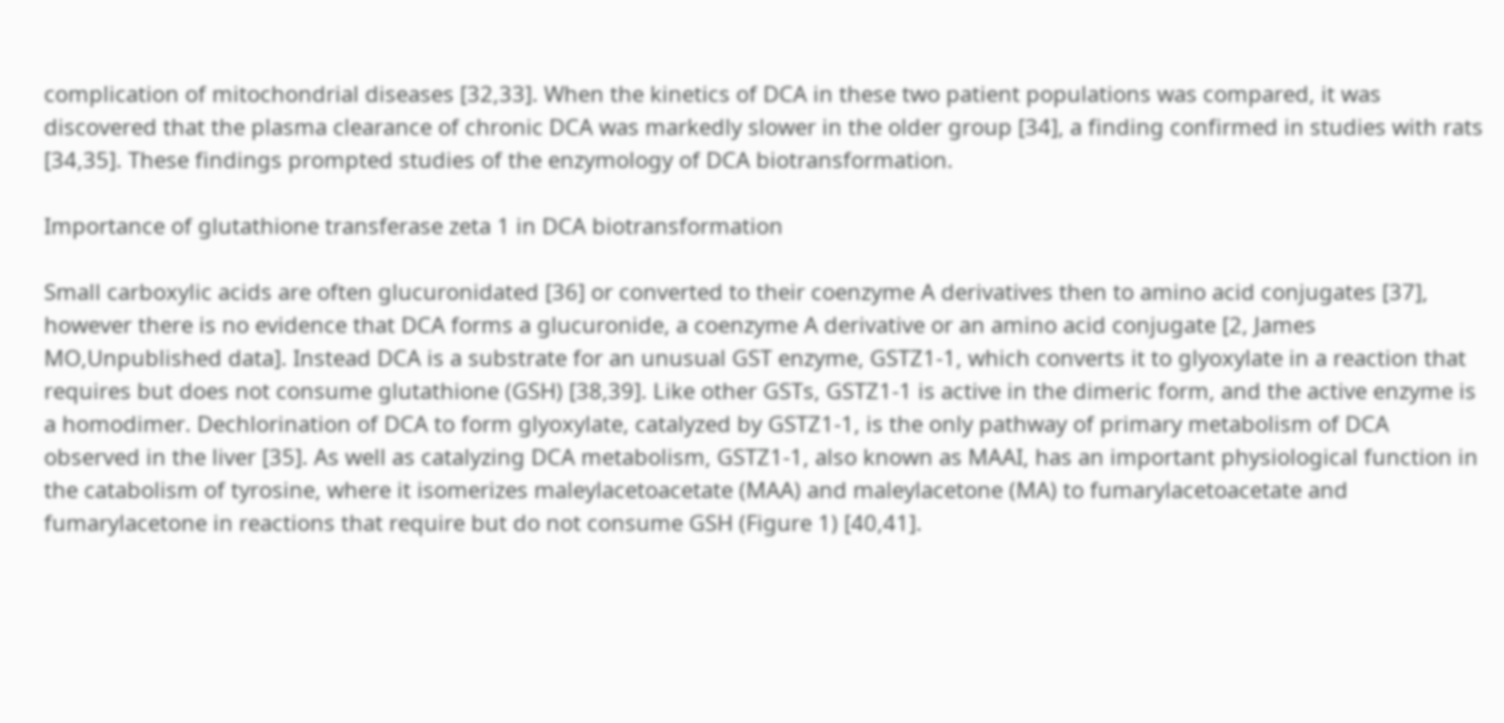complication of mitochondrial diseases [32,33]. When the kinetics of DCA in these two patient populations was compared, it was discovered that the plasma clearance of chronic DCA was markedly slower in the older group [34], a finding confirmed in studies with rats [34,35]. These findings prompted studies of the enzymology of DCA biotransformation.

Importance of glutathione transferase zeta 1 in DCA biotransformation

Small carboxylic acids are often glucuronidated [36] or converted to their coenzyme A derivatives then to amino acid conjugates [37], however there is no evidence that DCA forms a glucuronide, a coenzyme A derivative or an amino acid conjugate [2, James MO,Unpublished data]. Instead DCA is a substrate for an unusual GST enzyme, GSTZ1-1, which converts it to glyoxylate in a reaction that requires but does not consume glutathione (GSH) [38,39]. Like other GSTs, GSTZ1-1 is active in the dimeric form, and the active enzyme is a homodimer. Dechlorination of DCA to form glyoxylate, catalyzed by GSTZ1-1, is the only pathway of primary metabolism of DCA observed in the liver [35]. As well as catalyzing DCA metabolism, GSTZ1-1, also known as MAAI, has an important physiological function in the catabolism of tyrosine, where it isomerizes maleylacetoacetate (MAA) and maleylacetone (MA) to fumarylacetoacetate and fumarylacetone in reactions that require but do not consume GSH (Figure 1) [40,41].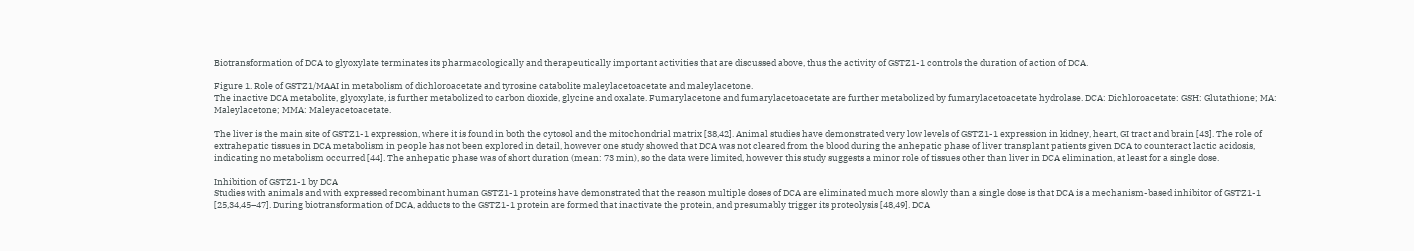Biotransformation of DCA to glyoxylate terminates its pharmacologically and therapeutically important activities that are discussed above, thus the activity of GSTZ1-1 controls the duration of action of DCA.

Figure 1. Role of GSTZ1/MAAI in metabolism of dichloroacetate and tyrosine catabolite maleylacetoacetate and maleylacetone.
The inactive DCA metabolite, glyoxylate, is further metabolized to carbon dioxide, glycine and oxalate. Fumarylacetone and fumarylacetoacetate are further metabolized by fumarylacetoacetate hydrolase. DCA: Dichloroacetate: GSH: Glutathione; MA: Maleylacetone; MMA: Maleyacetoacetate.

The liver is the main site of GSTZ1-1 expression, where it is found in both the cytosol and the mitochondrial matrix [38,42]. Animal studies have demonstrated very low levels of GSTZ1-1 expression in kidney, heart, GI tract and brain [43]. The role of extrahepatic tissues in DCA metabolism in people has not been explored in detail, however one study showed that DCA was not cleared from the blood during the anhepatic phase of liver transplant patients given DCA to counteract lactic acidosis, indicating no metabolism occurred [44]. The anhepatic phase was of short duration (mean: 73 min), so the data were limited, however this study suggests a minor role of tissues other than liver in DCA elimination, at least for a single dose.

Inhibition of GSTZ1-1 by DCA
Studies with animals and with expressed recombinant human GSTZ1-1 proteins have demonstrated that the reason multiple doses of DCA are eliminated much more slowly than a single dose is that DCA is a mechanism-based inhibitor of GSTZ1-1 [25,34,45–47]. During biotransformation of DCA, adducts to the GSTZ1-1 protein are formed that inactivate the protein, and presumably trigger its proteolysis [48,49]. DCA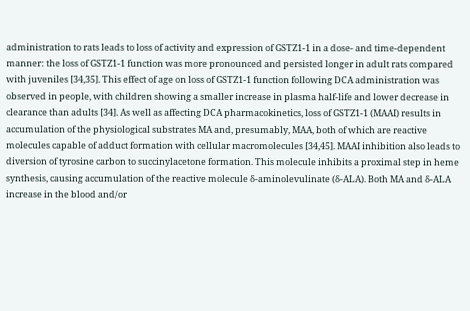administration to rats leads to loss of activity and expression of GSTZ1-1 in a dose- and time-dependent manner: the loss of GSTZ1-1 function was more pronounced and persisted longer in adult rats compared with juveniles [34,35]. This effect of age on loss of GSTZ1-1 function following DCA administration was observed in people, with children showing a smaller increase in plasma half-life and lower decrease in clearance than adults [34]. As well as affecting DCA pharmacokinetics, loss of GSTZ1-1 (MAAI) results in accumulation of the physiological substrates MA and, presumably, MAA, both of which are reactive molecules capable of adduct formation with cellular macromolecules [34,45]. MAAI inhibition also leads to diversion of tyrosine carbon to succinylacetone formation. This molecule inhibits a proximal step in heme synthesis, causing accumulation of the reactive molecule δ-aminolevulinate (δ-ALA). Both MA and δ-ALA increase in the blood and/or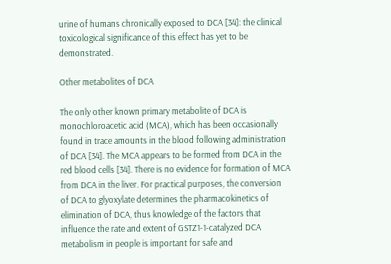urine of humans chronically exposed to DCA [34]: the clinical toxicological significance of this effect has yet to be demonstrated.

Other metabolites of DCA

The only other known primary metabolite of DCA is monochloroacetic acid (MCA), which has been occasionally found in trace amounts in the blood following administration of DCA [34]. The MCA appears to be formed from DCA in the red blood cells [34]. There is no evidence for formation of MCA from DCA in the liver. For practical purposes, the conversion of DCA to glyoxylate determines the pharmacokinetics of elimination of DCA, thus knowledge of the factors that influence the rate and extent of GSTZ1-1-catalyzed DCA metabolism in people is important for safe and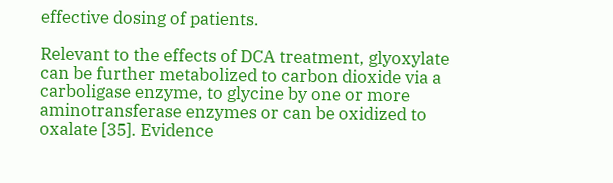effective dosing of patients.

Relevant to the effects of DCA treatment, glyoxylate can be further metabolized to carbon dioxide via a carboligase enzyme, to glycine by one or more aminotransferase enzymes or can be oxidized to oxalate [35]. Evidence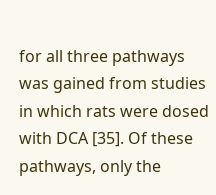for all three pathways was gained from studies in which rats were dosed with DCA [35]. Of these pathways, only the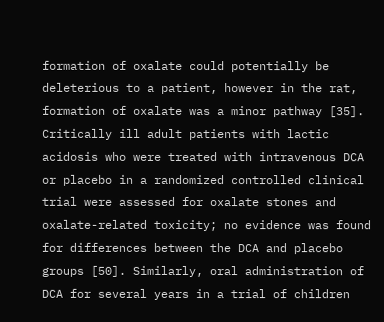formation of oxalate could potentially be deleterious to a patient, however in the rat, formation of oxalate was a minor pathway [35]. Critically ill adult patients with lactic acidosis who were treated with intravenous DCA or placebo in a randomized controlled clinical trial were assessed for oxalate stones and oxalate-related toxicity; no evidence was found for differences between the DCA and placebo groups [50]. Similarly, oral administration of DCA for several years in a trial of children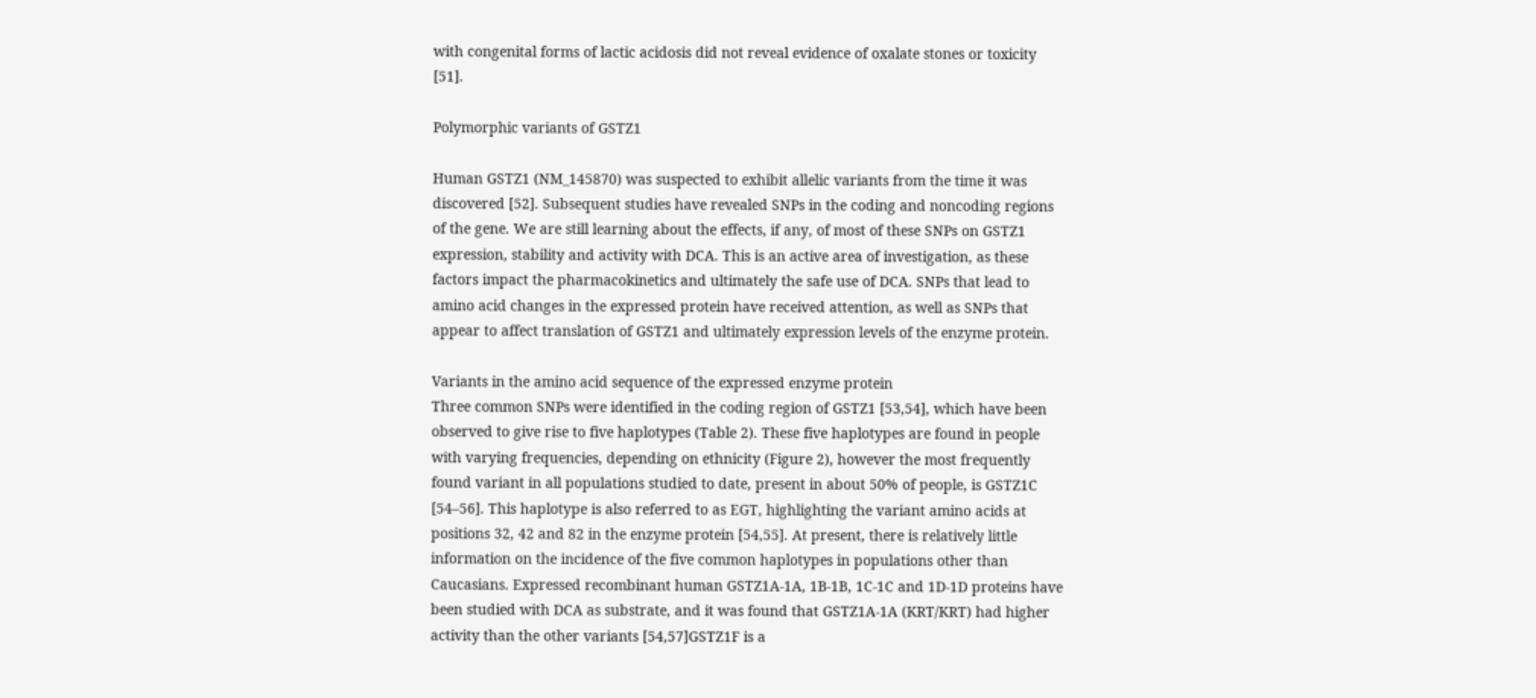with congenital forms of lactic acidosis did not reveal evidence of oxalate stones or toxicity [51].

Polymorphic variants of GSTZ1

Human GSTZ1 (NM_145870) was suspected to exhibit allelic variants from the time it was discovered [52]. Subsequent studies have revealed SNPs in the coding and noncoding regions of the gene. We are still learning about the effects, if any, of most of these SNPs on GSTZ1 expression, stability and activity with DCA. This is an active area of investigation, as these factors impact the pharmacokinetics and ultimately the safe use of DCA. SNPs that lead to amino acid changes in the expressed protein have received attention, as well as SNPs that appear to affect translation of GSTZ1 and ultimately expression levels of the enzyme protein.

Variants in the amino acid sequence of the expressed enzyme protein
Three common SNPs were identified in the coding region of GSTZ1 [53,54], which have been observed to give rise to five haplotypes (Table 2). These five haplotypes are found in people with varying frequencies, depending on ethnicity (Figure 2), however the most frequently found variant in all populations studied to date, present in about 50% of people, is GSTZ1C [54–56]. This haplotype is also referred to as EGT, highlighting the variant amino acids at positions 32, 42 and 82 in the enzyme protein [54,55]. At present, there is relatively little information on the incidence of the five common haplotypes in populations other than Caucasians. Expressed recombinant human GSTZ1A-1A, 1B-1B, 1C-1C and 1D-1D proteins have been studied with DCA as substrate, and it was found that GSTZ1A-1A (KRT/KRT) had higher activity than the other variants [54,57]GSTZ1F is a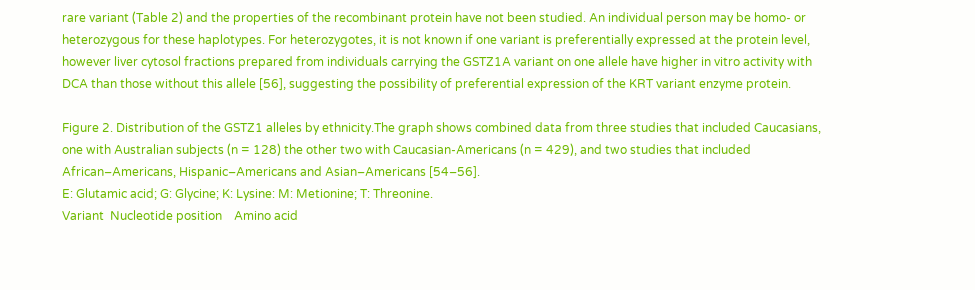rare variant (Table 2) and the properties of the recombinant protein have not been studied. An individual person may be homo- or heterozygous for these haplotypes. For heterozygotes, it is not known if one variant is preferentially expressed at the protein level, however liver cytosol fractions prepared from individuals carrying the GSTZ1A variant on one allele have higher in vitro activity with DCA than those without this allele [56], suggesting the possibility of preferential expression of the KRT variant enzyme protein.

Figure 2. Distribution of the GSTZ1 alleles by ethnicity.The graph shows combined data from three studies that included Caucasians, one with Australian subjects (n = 128) the other two with Caucasian-Americans (n = 429), and two studies that included African–Americans, Hispanic–Americans and Asian–Americans [54–56].
E: Glutamic acid; G: Glycine; K: Lysine: M: Metionine; T: Threonine.
Variant  Nucleotide position    Amino acid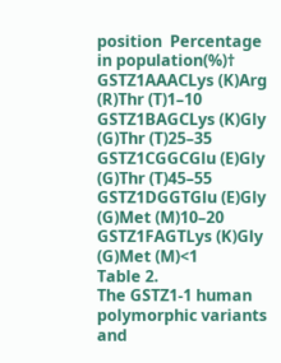position  Percentage in population(%)†
GSTZ1AAACLys (K)Arg (R)Thr (T)1–10
GSTZ1BAGCLys (K)Gly (G)Thr (T)25–35
GSTZ1CGGCGlu (E)Gly (G)Thr (T)45–55
GSTZ1DGGTGlu (E)Gly (G)Met (M)10–20
GSTZ1FAGTLys (K)Gly (G)Met (M)<1
Table 2.
The GSTZ1-1 human polymorphic variants and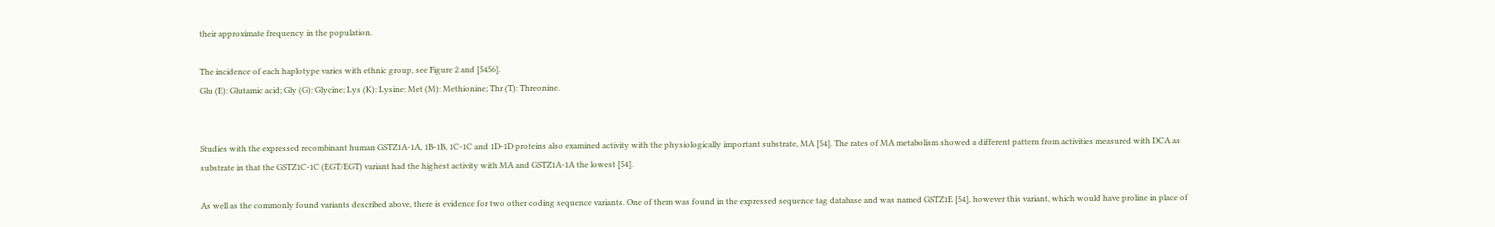their approximate frequency in the population.

The incidence of each haplotype varies with ethnic group, see Figure 2 and [5456].
Glu (E): Glutamic acid; Gly (G): Glycine; Lys (K): Lysine: Met (M): Methionine; Thr (T): Threonine.


Studies with the expressed recombinant human GSTZ1A-1A, 1B-1B, 1C-1C and 1D-1D proteins also examined activity with the physiologically important substrate, MA [54]. The rates of MA metabolism showed a different pattern from activities measured with DCA as substrate in that the GSTZ1C-1C (EGT/EGT) variant had the highest activity with MA and GSTZ1A-1A the lowest [54].

As well as the commonly found variants described above, there is evidence for two other coding sequence variants. One of them was found in the expressed sequence tag database and was named GSTZ1E [54], however this variant, which would have proline in place of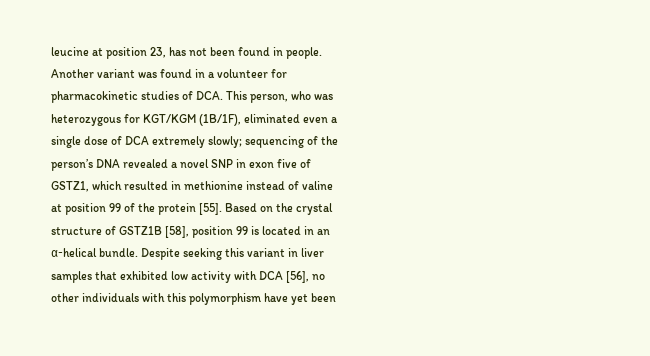leucine at position 23, has not been found in people. Another variant was found in a volunteer for pharmacokinetic studies of DCA. This person, who was heterozygous for KGT/KGM (1B/1F), eliminated even a single dose of DCA extremely slowly; sequencing of the person’s DNA revealed a novel SNP in exon five of GSTZ1, which resulted in methionine instead of valine at position 99 of the protein [55]. Based on the crystal structure of GSTZ1B [58], position 99 is located in an α-helical bundle. Despite seeking this variant in liver samples that exhibited low activity with DCA [56], no other individuals with this polymorphism have yet been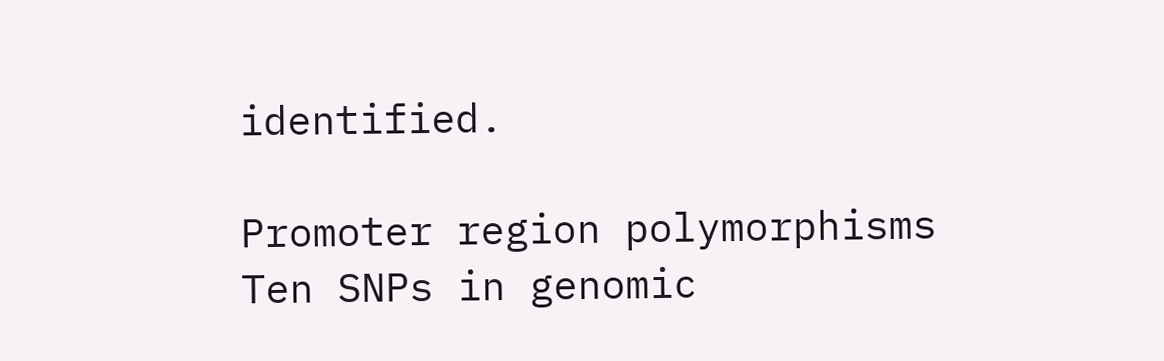identified.

Promoter region polymorphisms
Ten SNPs in genomic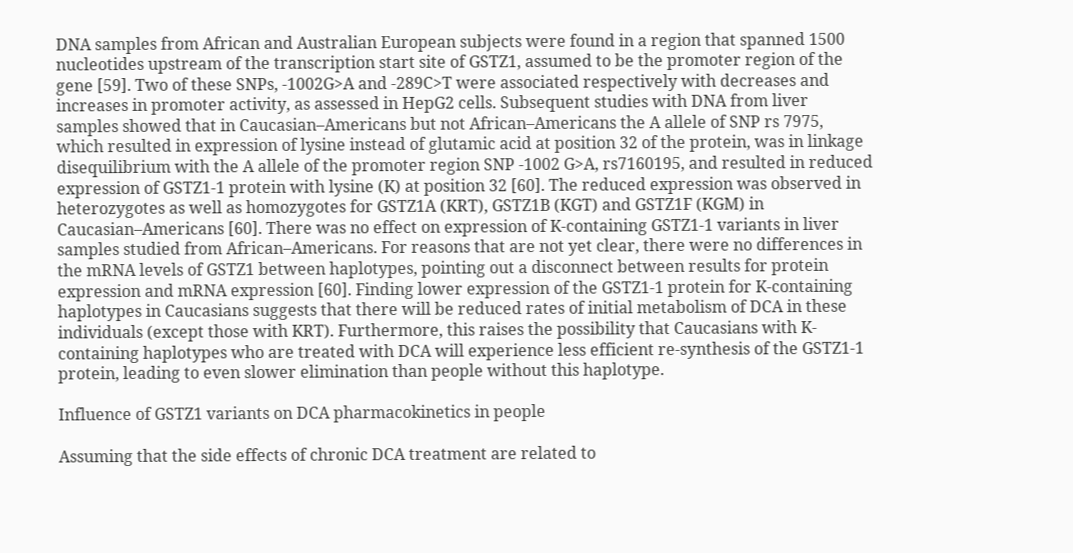DNA samples from African and Australian European subjects were found in a region that spanned 1500 nucleotides upstream of the transcription start site of GSTZ1, assumed to be the promoter region of the gene [59]. Two of these SNPs, -1002G>A and -289C>T were associated respectively with decreases and increases in promoter activity, as assessed in HepG2 cells. Subsequent studies with DNA from liver samples showed that in Caucasian–Americans but not African–Americans the A allele of SNP rs 7975, which resulted in expression of lysine instead of glutamic acid at position 32 of the protein, was in linkage disequilibrium with the A allele of the promoter region SNP -1002 G>A, rs7160195, and resulted in reduced expression of GSTZ1-1 protein with lysine (K) at position 32 [60]. The reduced expression was observed in heterozygotes as well as homozygotes for GSTZ1A (KRT), GSTZ1B (KGT) and GSTZ1F (KGM) in Caucasian–Americans [60]. There was no effect on expression of K-containing GSTZ1-1 variants in liver samples studied from African–Americans. For reasons that are not yet clear, there were no differences in the mRNA levels of GSTZ1 between haplotypes, pointing out a disconnect between results for protein expression and mRNA expression [60]. Finding lower expression of the GSTZ1-1 protein for K-containing haplotypes in Caucasians suggests that there will be reduced rates of initial metabolism of DCA in these individuals (except those with KRT). Furthermore, this raises the possibility that Caucasians with K-containing haplotypes who are treated with DCA will experience less efficient re-synthesis of the GSTZ1-1 protein, leading to even slower elimination than people without this haplotype.

Influence of GSTZ1 variants on DCA pharmacokinetics in people

Assuming that the side effects of chronic DCA treatment are related to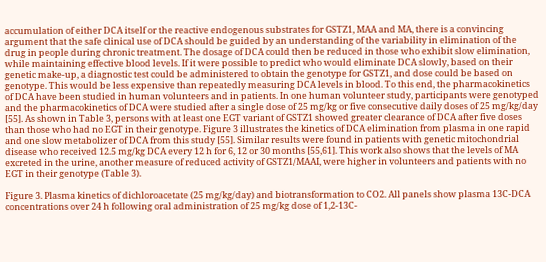accumulation of either DCA itself or the reactive endogenous substrates for GSTZ1, MAA and MA, there is a convincing argument that the safe clinical use of DCA should be guided by an understanding of the variability in elimination of the drug in people during chronic treatment. The dosage of DCA could then be reduced in those who exhibit slow elimination, while maintaining effective blood levels. If it were possible to predict who would eliminate DCA slowly, based on their genetic make-up, a diagnostic test could be administered to obtain the genotype for GSTZ1, and dose could be based on genotype. This would be less expensive than repeatedly measuring DCA levels in blood. To this end, the pharmacokinetics of DCA have been studied in human volunteers and in patients. In one human volunteer study, participants were genotyped and the pharmacokinetics of DCA were studied after a single dose of 25 mg/kg or five consecutive daily doses of 25 mg/kg/day [55]. As shown in Table 3, persons with at least one EGT variant of GSTZ1 showed greater clearance of DCA after five doses than those who had no EGT in their genotype. Figure 3 illustrates the kinetics of DCA elimination from plasma in one rapid and one slow metabolizer of DCA from this study [55]. Similar results were found in patients with genetic mitochondrial disease who received 12.5 mg/kg DCA every 12 h for 6, 12 or 30 months [55,61]. This work also shows that the levels of MA excreted in the urine, another measure of reduced activity of GSTZ1/MAAI, were higher in volunteers and patients with no EGT in their genotype (Table 3).

Figure 3. Plasma kinetics of dichloroacetate (25 mg/kg/day) and biotransformation to CO2. All panels show plasma 13C-DCA concentrations over 24 h following oral administration of 25 mg/kg dose of 1,2-13C-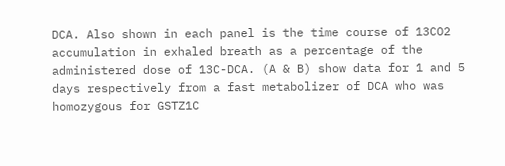DCA. Also shown in each panel is the time course of 13CO2 accumulation in exhaled breath as a percentage of the administered dose of 13C-DCA. (A & B) show data for 1 and 5 days respectively from a fast metabolizer of DCA who was homozygous for GSTZ1C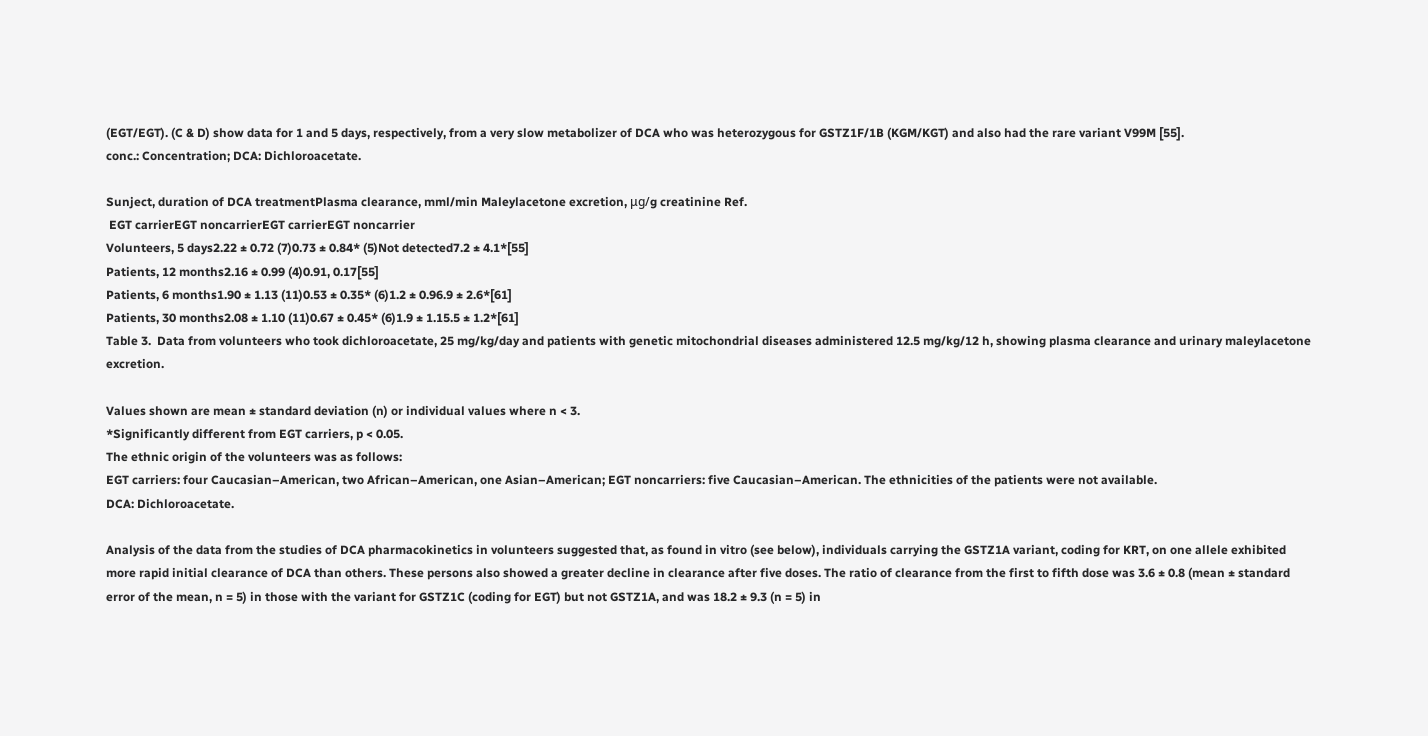(EGT/EGT). (C & D) show data for 1 and 5 days, respectively, from a very slow metabolizer of DCA who was heterozygous for GSTZ1F/1B (KGM/KGT) and also had the rare variant V99M [55].
conc.: Concentration; DCA: Dichloroacetate.

Sunject, duration of DCA treatmentPlasma clearance, mml/min Maleylacetone excretion, μg/g creatinine Ref.
 EGT carrierEGT noncarrierEGT carrierEGT noncarrier
Volunteers, 5 days2.22 ± 0.72 (7)0.73 ± 0.84* (5)Not detected7.2 ± 4.1*[55]
Patients, 12 months2.16 ± 0.99 (4)0.91, 0.17[55]
Patients, 6 months1.90 ± 1.13 (11)0.53 ± 0.35* (6)1.2 ± 0.96.9 ± 2.6*[61]
Patients, 30 months2.08 ± 1.10 (11)0.67 ± 0.45* (6)1.9 ± 1.15.5 ± 1.2*[61]
Table 3.  Data from volunteers who took dichloroacetate, 25 mg/kg/day and patients with genetic mitochondrial diseases administered 12.5 mg/kg/12 h, showing plasma clearance and urinary maleylacetone excretion.

Values shown are mean ± standard deviation (n) or individual values where n < 3.
*Significantly different from EGT carriers, p < 0.05.
The ethnic origin of the volunteers was as follows:
EGT carriers: four Caucasian–American, two African–American, one Asian–American; EGT noncarriers: five Caucasian–American. The ethnicities of the patients were not available.
DCA: Dichloroacetate.

Analysis of the data from the studies of DCA pharmacokinetics in volunteers suggested that, as found in vitro (see below), individuals carrying the GSTZ1A variant, coding for KRT, on one allele exhibited more rapid initial clearance of DCA than others. These persons also showed a greater decline in clearance after five doses. The ratio of clearance from the first to fifth dose was 3.6 ± 0.8 (mean ± standard error of the mean, n = 5) in those with the variant for GSTZ1C (coding for EGT) but not GSTZ1A, and was 18.2 ± 9.3 (n = 5) in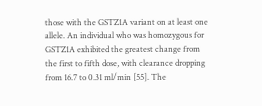those with the GSTZ1A variant on at least one allele. An individual who was homozygous for GSTZ1A exhibited the greatest change from the first to fifth dose, with clearance dropping from 16.7 to 0.31 ml/min [55]. The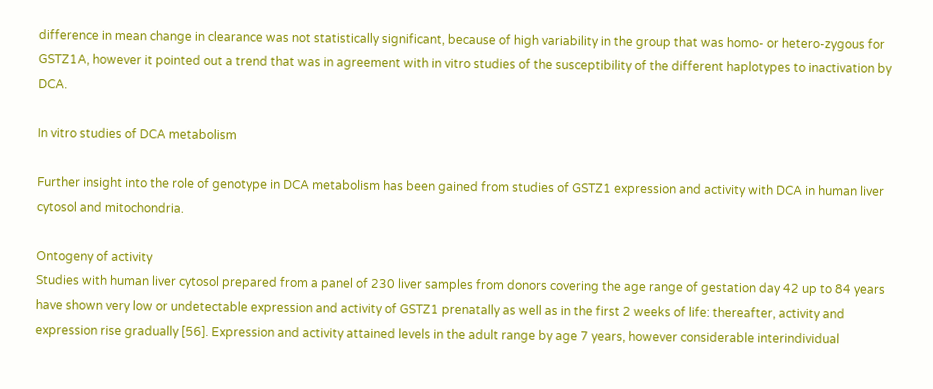difference in mean change in clearance was not statistically significant, because of high variability in the group that was homo- or hetero-zygous for GSTZ1A, however it pointed out a trend that was in agreement with in vitro studies of the susceptibility of the different haplotypes to inactivation by DCA.

In vitro studies of DCA metabolism

Further insight into the role of genotype in DCA metabolism has been gained from studies of GSTZ1 expression and activity with DCA in human liver cytosol and mitochondria.

Ontogeny of activity
Studies with human liver cytosol prepared from a panel of 230 liver samples from donors covering the age range of gestation day 42 up to 84 years have shown very low or undetectable expression and activity of GSTZ1 prenatally as well as in the first 2 weeks of life: thereafter, activity and expression rise gradually [56]. Expression and activity attained levels in the adult range by age 7 years, however considerable interindividual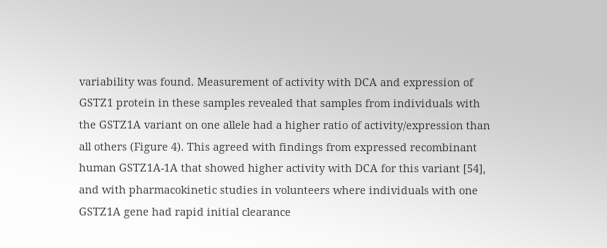variability was found. Measurement of activity with DCA and expression of GSTZ1 protein in these samples revealed that samples from individuals with the GSTZ1A variant on one allele had a higher ratio of activity/expression than all others (Figure 4). This agreed with findings from expressed recombinant human GSTZ1A-1A that showed higher activity with DCA for this variant [54], and with pharmacokinetic studies in volunteers where individuals with one GSTZ1A gene had rapid initial clearance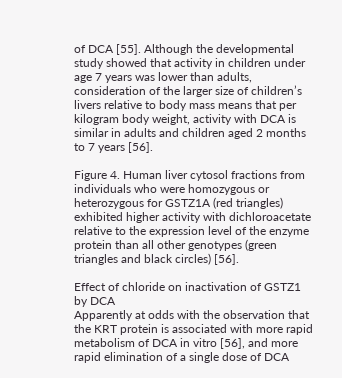of DCA [55]. Although the developmental study showed that activity in children under age 7 years was lower than adults, consideration of the larger size of children’s livers relative to body mass means that per kilogram body weight, activity with DCA is similar in adults and children aged 2 months to 7 years [56].

Figure 4. Human liver cytosol fractions from individuals who were homozygous or heterozygous for GSTZ1A (red triangles) exhibited higher activity with dichloroacetate relative to the expression level of the enzyme protein than all other genotypes (green triangles and black circles) [56].

Effect of chloride on inactivation of GSTZ1 by DCA
Apparently at odds with the observation that the KRT protein is associated with more rapid metabolism of DCA in vitro [56], and more rapid elimination of a single dose of DCA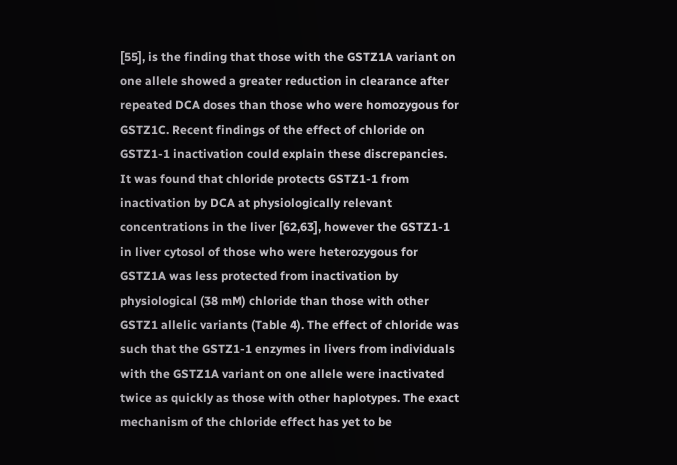[55], is the finding that those with the GSTZ1A variant on one allele showed a greater reduction in clearance after repeated DCA doses than those who were homozygous for GSTZ1C. Recent findings of the effect of chloride on GSTZ1-1 inactivation could explain these discrepancies. It was found that chloride protects GSTZ1-1 from inactivation by DCA at physiologically relevant concentrations in the liver [62,63], however the GSTZ1-1 in liver cytosol of those who were heterozygous for GSTZ1A was less protected from inactivation by physiological (38 mM) chloride than those with other GSTZ1 allelic variants (Table 4). The effect of chloride was such that the GSTZ1-1 enzymes in livers from individuals with the GSTZ1A variant on one allele were inactivated twice as quickly as those with other haplotypes. The exact mechanism of the chloride effect has yet to be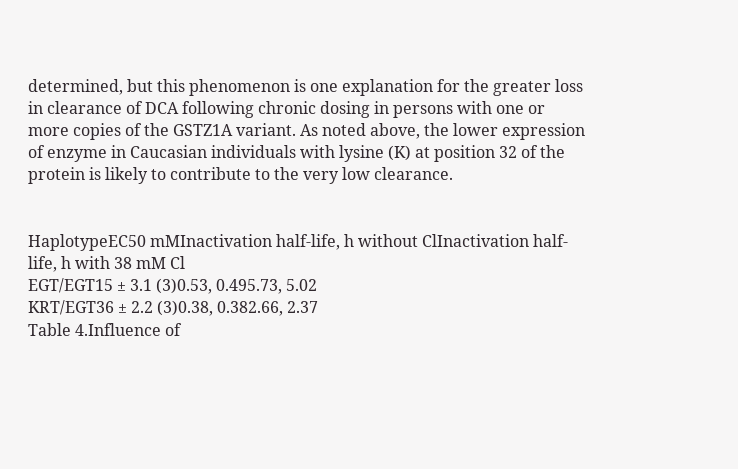determined, but this phenomenon is one explanation for the greater loss in clearance of DCA following chronic dosing in persons with one or more copies of the GSTZ1A variant. As noted above, the lower expression of enzyme in Caucasian individuals with lysine (K) at position 32 of the protein is likely to contribute to the very low clearance.


HaplotypeEC50 mMInactivation half-life, h without ClInactivation half-life, h with 38 mM Cl
EGT/EGT15 ± 3.1 (3)0.53, 0.495.73, 5.02
KRT/EGT36 ± 2.2 (3)0.38, 0.382.66, 2.37
Table 4.Influence of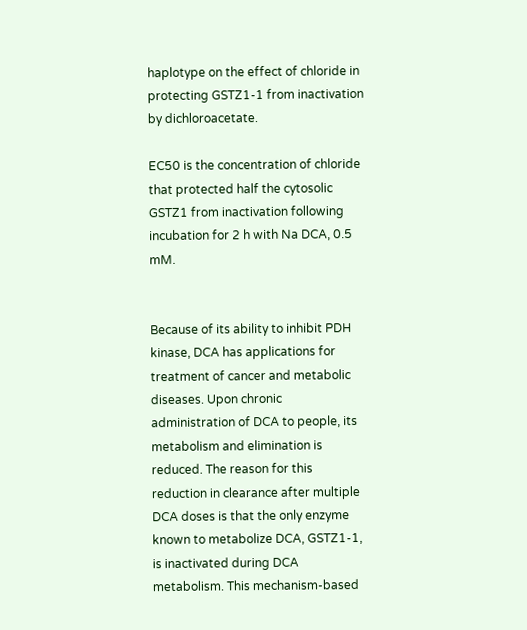haplotype on the effect of chloride in protecting GSTZ1-1 from inactivation by dichloroacetate.

EC50 is the concentration of chloride that protected half the cytosolic GSTZ1 from inactivation following incubation for 2 h with Na DCA, 0.5 mM.


Because of its ability to inhibit PDH kinase, DCA has applications for treatment of cancer and metabolic diseases. Upon chronic administration of DCA to people, its metabolism and elimination is reduced. The reason for this reduction in clearance after multiple DCA doses is that the only enzyme known to metabolize DCA, GSTZ1-1, is inactivated during DCA metabolism. This mechanism-based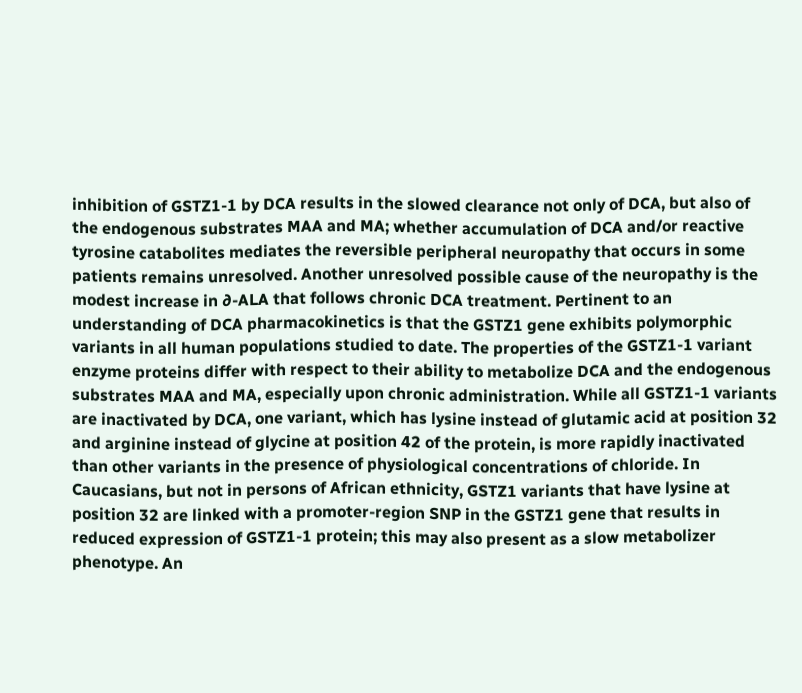inhibition of GSTZ1-1 by DCA results in the slowed clearance not only of DCA, but also of the endogenous substrates MAA and MA; whether accumulation of DCA and/or reactive tyrosine catabolites mediates the reversible peripheral neuropathy that occurs in some patients remains unresolved. Another unresolved possible cause of the neuropathy is the modest increase in ∂-ALA that follows chronic DCA treatment. Pertinent to an understanding of DCA pharmacokinetics is that the GSTZ1 gene exhibits polymorphic variants in all human populations studied to date. The properties of the GSTZ1-1 variant enzyme proteins differ with respect to their ability to metabolize DCA and the endogenous substrates MAA and MA, especially upon chronic administration. While all GSTZ1-1 variants are inactivated by DCA, one variant, which has lysine instead of glutamic acid at position 32 and arginine instead of glycine at position 42 of the protein, is more rapidly inactivated than other variants in the presence of physiological concentrations of chloride. In Caucasians, but not in persons of African ethnicity, GSTZ1 variants that have lysine at position 32 are linked with a promoter-region SNP in the GSTZ1 gene that results in reduced expression of GSTZ1-1 protein; this may also present as a slow metabolizer phenotype. An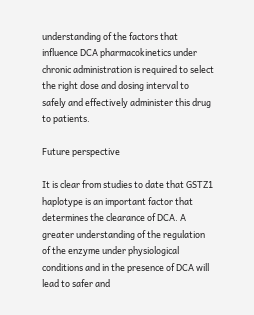understanding of the factors that influence DCA pharmacokinetics under chronic administration is required to select the right dose and dosing interval to safely and effectively administer this drug to patients.

Future perspective

It is clear from studies to date that GSTZ1 haplotype is an important factor that determines the clearance of DCA. A greater understanding of the regulation of the enzyme under physiological conditions and in the presence of DCA will lead to safer and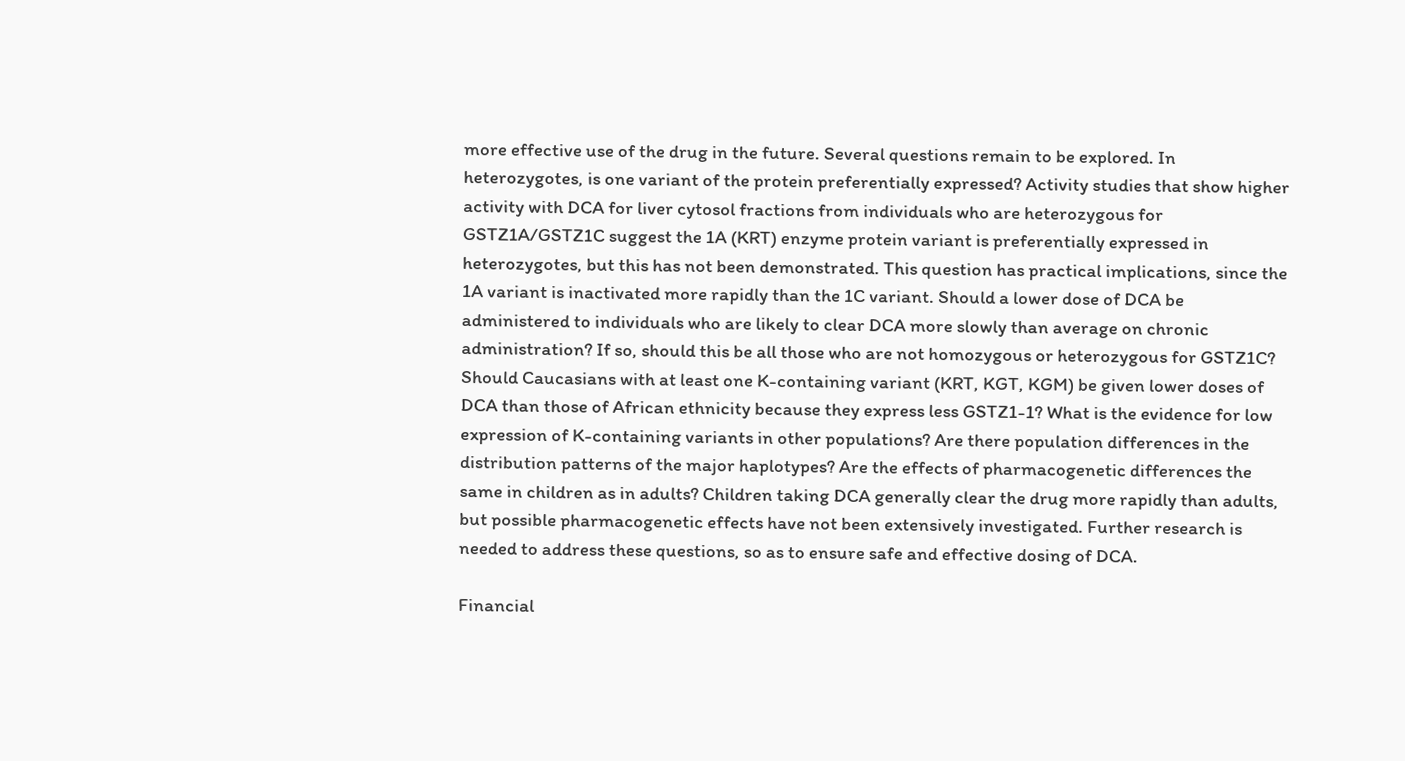more effective use of the drug in the future. Several questions remain to be explored. In heterozygotes, is one variant of the protein preferentially expressed? Activity studies that show higher activity with DCA for liver cytosol fractions from individuals who are heterozygous for GSTZ1A/GSTZ1C suggest the 1A (KRT) enzyme protein variant is preferentially expressed in heterozygotes, but this has not been demonstrated. This question has practical implications, since the 1A variant is inactivated more rapidly than the 1C variant. Should a lower dose of DCA be administered to individuals who are likely to clear DCA more slowly than average on chronic administration? If so, should this be all those who are not homozygous or heterozygous for GSTZ1C? Should Caucasians with at least one K-containing variant (KRT, KGT, KGM) be given lower doses of DCA than those of African ethnicity because they express less GSTZ1-1? What is the evidence for low expression of K-containing variants in other populations? Are there population differences in the distribution patterns of the major haplotypes? Are the effects of pharmacogenetic differences the same in children as in adults? Children taking DCA generally clear the drug more rapidly than adults, but possible pharmacogenetic effects have not been extensively investigated. Further research is needed to address these questions, so as to ensure safe and effective dosing of DCA.

Financial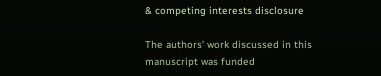& competing interests disclosure

The authors’ work discussed in this manuscript was funded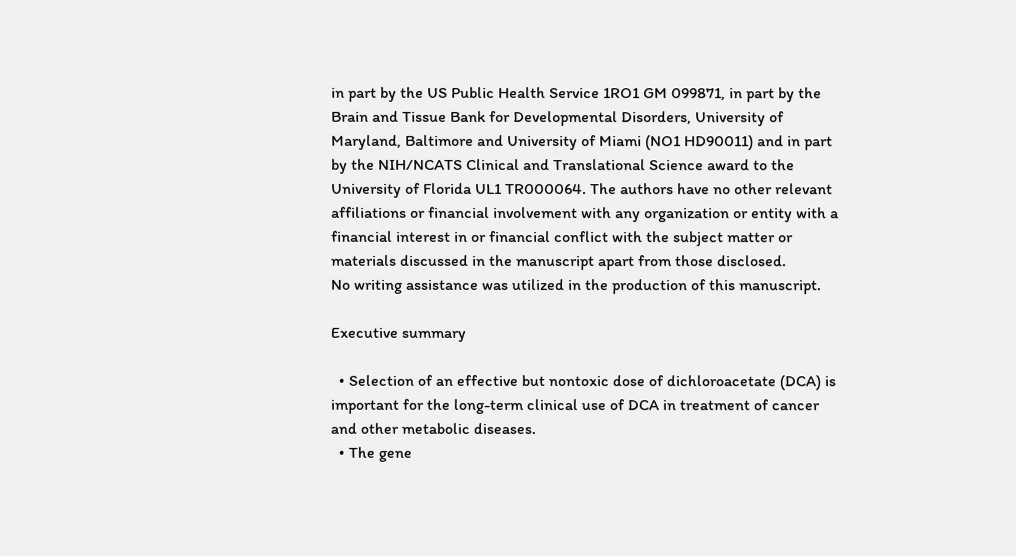in part by the US Public Health Service 1RO1 GM 099871, in part by the Brain and Tissue Bank for Developmental Disorders, University of Maryland, Baltimore and University of Miami (NO1 HD90011) and in part by the NIH/NCATS Clinical and Translational Science award to the University of Florida UL1 TR000064. The authors have no other relevant affiliations or financial involvement with any organization or entity with a financial interest in or financial conflict with the subject matter or materials discussed in the manuscript apart from those disclosed.
No writing assistance was utilized in the production of this manuscript.

Executive summary

  • Selection of an effective but nontoxic dose of dichloroacetate (DCA) is important for the long-term clinical use of DCA in treatment of cancer and other metabolic diseases.
  • The gene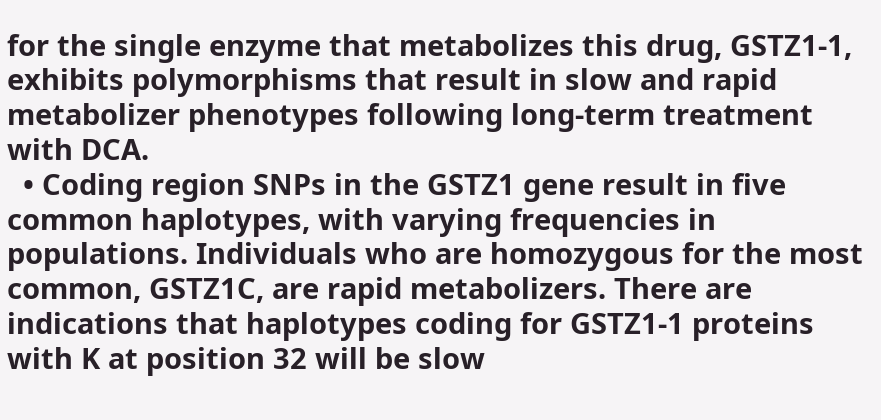for the single enzyme that metabolizes this drug, GSTZ1-1, exhibits polymorphisms that result in slow and rapid metabolizer phenotypes following long-term treatment with DCA.
  • Coding region SNPs in the GSTZ1 gene result in five common haplotypes, with varying frequencies in populations. Individuals who are homozygous for the most common, GSTZ1C, are rapid metabolizers. There are indications that haplotypes coding for GSTZ1-1 proteins with K at position 32 will be slow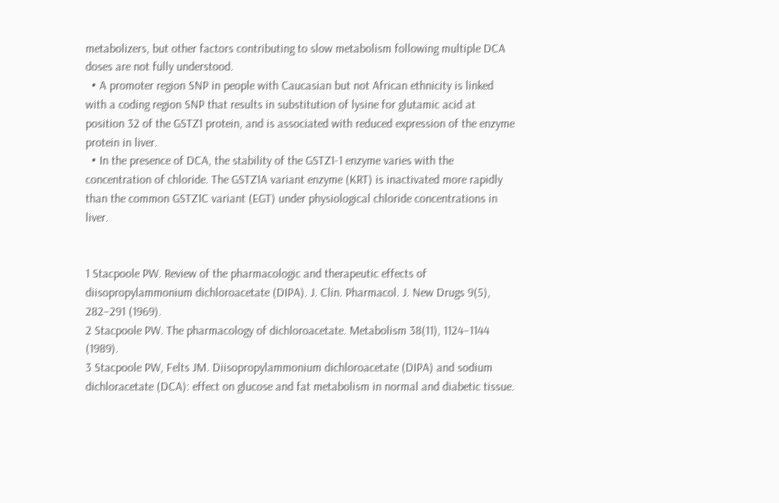metabolizers, but other factors contributing to slow metabolism following multiple DCA doses are not fully understood.
  • A promoter region SNP in people with Caucasian but not African ethnicity is linked with a coding region SNP that results in substitution of lysine for glutamic acid at position 32 of the GSTZ1 protein, and is associated with reduced expression of the enzyme protein in liver.
  • In the presence of DCA, the stability of the GSTZ1-1 enzyme varies with the concentration of chloride. The GSTZ1A variant enzyme (KRT) is inactivated more rapidly than the common GSTZ1C variant (EGT) under physiological chloride concentrations in liver.


1 Stacpoole PW. Review of the pharmacologic and therapeutic effects of diisopropylammonium dichloroacetate (DIPA). J. Clin. Pharmacol. J. New Drugs 9(5), 282–291 (1969).
2 Stacpoole PW. The pharmacology of dichloroacetate. Metabolism 38(11), 1124–1144 (1989).
3 Stacpoole PW, Felts JM. Diisopropylammonium dichloroacetate (DIPA) and sodium dichloracetate (DCA): effect on glucose and fat metabolism in normal and diabetic tissue.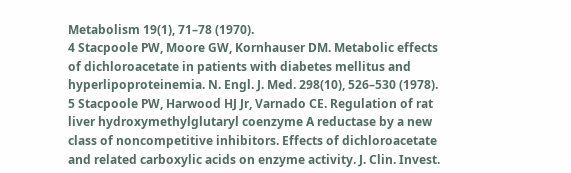Metabolism 19(1), 71–78 (1970).
4 Stacpoole PW, Moore GW, Kornhauser DM. Metabolic effects of dichloroacetate in patients with diabetes mellitus and hyperlipoproteinemia. N. Engl. J. Med. 298(10), 526–530 (1978).
5 Stacpoole PW, Harwood HJ Jr, Varnado CE. Regulation of rat liver hydroxymethylglutaryl coenzyme A reductase by a new class of noncompetitive inhibitors. Effects of dichloroacetate and related carboxylic acids on enzyme activity. J. Clin. Invest.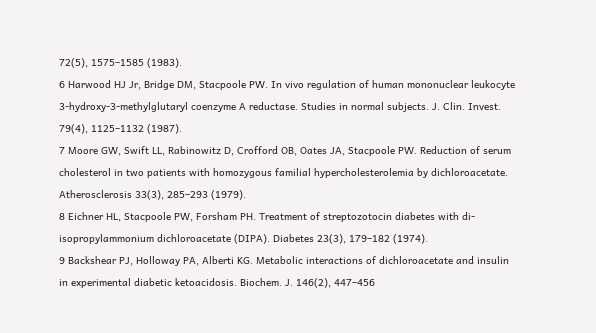72(5), 1575–1585 (1983).
6 Harwood HJ Jr, Bridge DM, Stacpoole PW. In vivo regulation of human mononuclear leukocyte 3-hydroxy-3-methylglutaryl coenzyme A reductase. Studies in normal subjects. J. Clin. Invest. 79(4), 1125–1132 (1987).
7 Moore GW, Swift LL, Rabinowitz D, Crofford OB, Oates JA, Stacpoole PW. Reduction of serum cholesterol in two patients with homozygous familial hypercholesterolemia by dichloroacetate. Atherosclerosis 33(3), 285–293 (1979).
8 Eichner HL, Stacpoole PW, Forsham PH. Treatment of streptozotocin diabetes with di-isopropylammonium dichloroacetate (DIPA). Diabetes 23(3), 179–182 (1974).
9 Backshear PJ, Holloway PA, Alberti KG. Metabolic interactions of dichloroacetate and insulin in experimental diabetic ketoacidosis. Biochem. J. 146(2), 447–456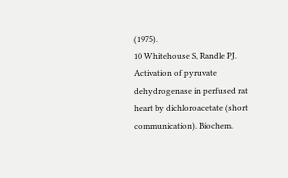(1975).
10 Whitehouse S, Randle PJ. Activation of pyruvate dehydrogenase in perfused rat heart by dichloroacetate (short communication). Biochem.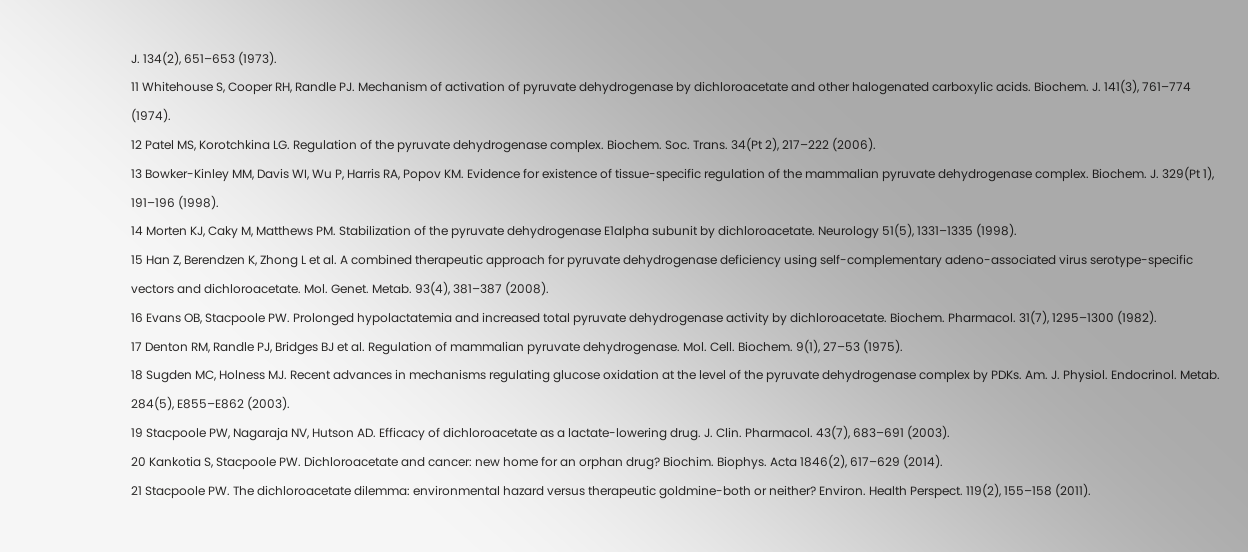J. 134(2), 651–653 (1973).
11 Whitehouse S, Cooper RH, Randle PJ. Mechanism of activation of pyruvate dehydrogenase by dichloroacetate and other halogenated carboxylic acids. Biochem. J. 141(3), 761–774 (1974).
12 Patel MS, Korotchkina LG. Regulation of the pyruvate dehydrogenase complex. Biochem. Soc. Trans. 34(Pt 2), 217–222 (2006).
13 Bowker-Kinley MM, Davis WI, Wu P, Harris RA, Popov KM. Evidence for existence of tissue-specific regulation of the mammalian pyruvate dehydrogenase complex. Biochem. J. 329(Pt 1), 191–196 (1998).
14 Morten KJ, Caky M, Matthews PM. Stabilization of the pyruvate dehydrogenase E1alpha subunit by dichloroacetate. Neurology 51(5), 1331–1335 (1998).
15 Han Z, Berendzen K, Zhong L et al. A combined therapeutic approach for pyruvate dehydrogenase deficiency using self-complementary adeno-associated virus serotype-specific vectors and dichloroacetate. Mol. Genet. Metab. 93(4), 381–387 (2008).
16 Evans OB, Stacpoole PW. Prolonged hypolactatemia and increased total pyruvate dehydrogenase activity by dichloroacetate. Biochem. Pharmacol. 31(7), 1295–1300 (1982).
17 Denton RM, Randle PJ, Bridges BJ et al. Regulation of mammalian pyruvate dehydrogenase. Mol. Cell. Biochem. 9(1), 27–53 (1975).
18 Sugden MC, Holness MJ. Recent advances in mechanisms regulating glucose oxidation at the level of the pyruvate dehydrogenase complex by PDKs. Am. J. Physiol. Endocrinol. Metab. 284(5), E855–E862 (2003).
19 Stacpoole PW, Nagaraja NV, Hutson AD. Efficacy of dichloroacetate as a lactate-lowering drug. J. Clin. Pharmacol. 43(7), 683–691 (2003).
20 Kankotia S, Stacpoole PW. Dichloroacetate and cancer: new home for an orphan drug? Biochim. Biophys. Acta 1846(2), 617–629 (2014).
21 Stacpoole PW. The dichloroacetate dilemma: environmental hazard versus therapeutic goldmine-both or neither? Environ. Health Perspect. 119(2), 155–158 (2011).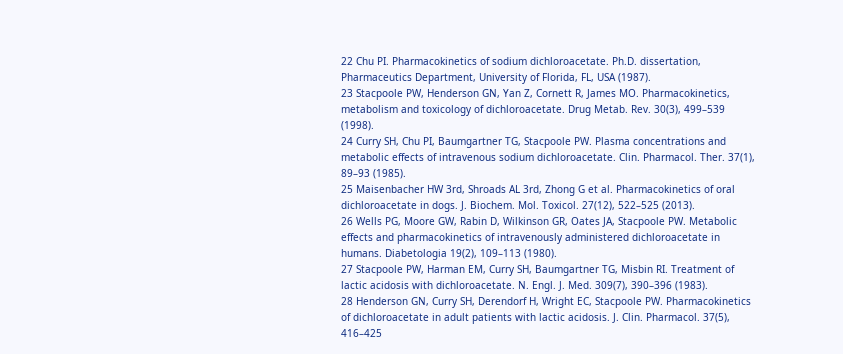22 Chu PI. Pharmacokinetics of sodium dichloroacetate. Ph.D. dissertation, Pharmaceutics Department, University of Florida, FL, USA (1987).
23 Stacpoole PW, Henderson GN, Yan Z, Cornett R, James MO. Pharmacokinetics, metabolism and toxicology of dichloroacetate. Drug Metab. Rev. 30(3), 499–539 (1998).
24 Curry SH, Chu PI, Baumgartner TG, Stacpoole PW. Plasma concentrations and metabolic effects of intravenous sodium dichloroacetate. Clin. Pharmacol. Ther. 37(1), 89–93 (1985).
25 Maisenbacher HW 3rd, Shroads AL 3rd, Zhong G et al. Pharmacokinetics of oral dichloroacetate in dogs. J. Biochem. Mol. Toxicol. 27(12), 522–525 (2013).
26 Wells PG, Moore GW, Rabin D, Wilkinson GR, Oates JA, Stacpoole PW. Metabolic effects and pharmacokinetics of intravenously administered dichloroacetate in humans. Diabetologia 19(2), 109–113 (1980).
27 Stacpoole PW, Harman EM, Curry SH, Baumgartner TG, Misbin RI. Treatment of lactic acidosis with dichloroacetate. N. Engl. J. Med. 309(7), 390–396 (1983).
28 Henderson GN, Curry SH, Derendorf H, Wright EC, Stacpoole PW. Pharmacokinetics of dichloroacetate in adult patients with lactic acidosis. J. Clin. Pharmacol. 37(5), 416–425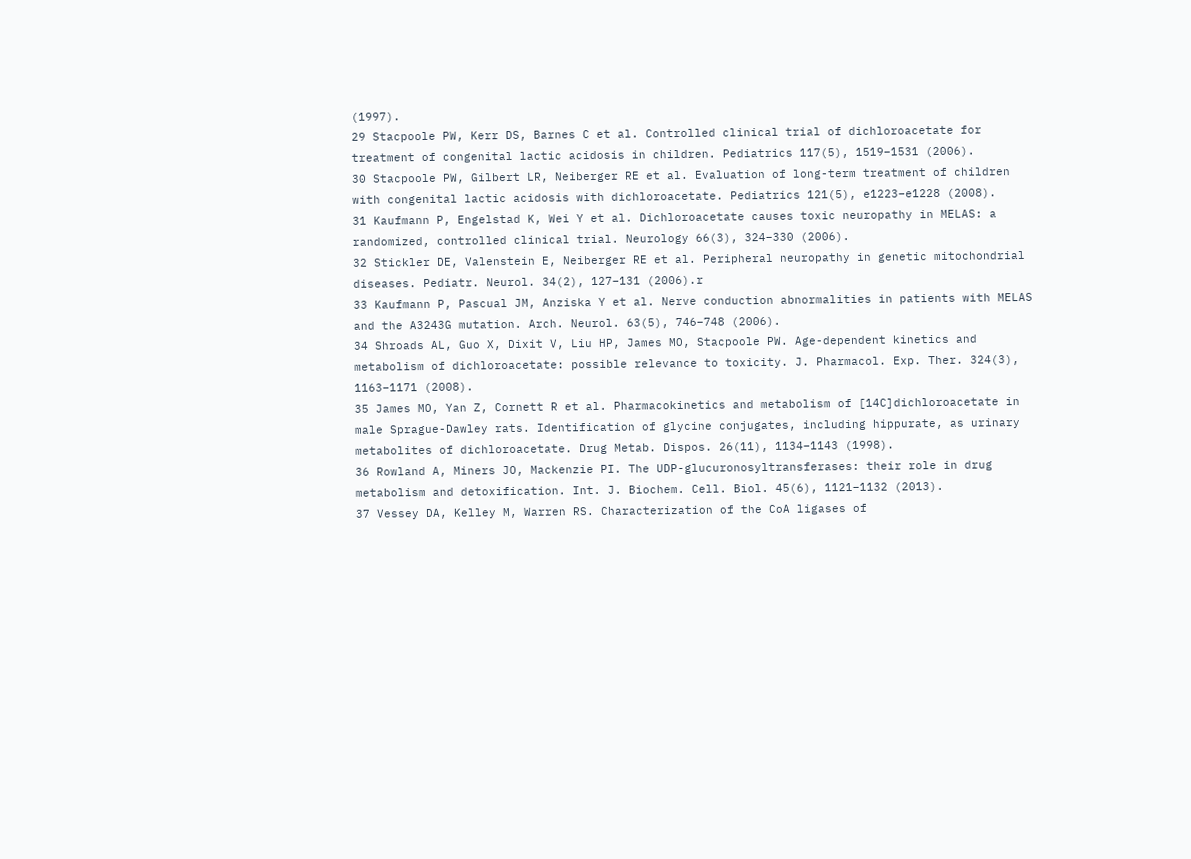(1997).
29 Stacpoole PW, Kerr DS, Barnes C et al. Controlled clinical trial of dichloroacetate for treatment of congenital lactic acidosis in children. Pediatrics 117(5), 1519–1531 (2006).
30 Stacpoole PW, Gilbert LR, Neiberger RE et al. Evaluation of long-term treatment of children with congenital lactic acidosis with dichloroacetate. Pediatrics 121(5), e1223–e1228 (2008).
31 Kaufmann P, Engelstad K, Wei Y et al. Dichloroacetate causes toxic neuropathy in MELAS: a randomized, controlled clinical trial. Neurology 66(3), 324–330 (2006).
32 Stickler DE, Valenstein E, Neiberger RE et al. Peripheral neuropathy in genetic mitochondrial diseases. Pediatr. Neurol. 34(2), 127–131 (2006).r
33 Kaufmann P, Pascual JM, Anziska Y et al. Nerve conduction abnormalities in patients with MELAS and the A3243G mutation. Arch. Neurol. 63(5), 746–748 (2006).
34 Shroads AL, Guo X, Dixit V, Liu HP, James MO, Stacpoole PW. Age-dependent kinetics and metabolism of dichloroacetate: possible relevance to toxicity. J. Pharmacol. Exp. Ther. 324(3), 1163–1171 (2008).
35 James MO, Yan Z, Cornett R et al. Pharmacokinetics and metabolism of [14C]dichloroacetate in male Sprague-Dawley rats. Identification of glycine conjugates, including hippurate, as urinary metabolites of dichloroacetate. Drug Metab. Dispos. 26(11), 1134–1143 (1998).
36 Rowland A, Miners JO, Mackenzie PI. The UDP-glucuronosyltransferases: their role in drug metabolism and detoxification. Int. J. Biochem. Cell. Biol. 45(6), 1121–1132 (2013).
37 Vessey DA, Kelley M, Warren RS. Characterization of the CoA ligases of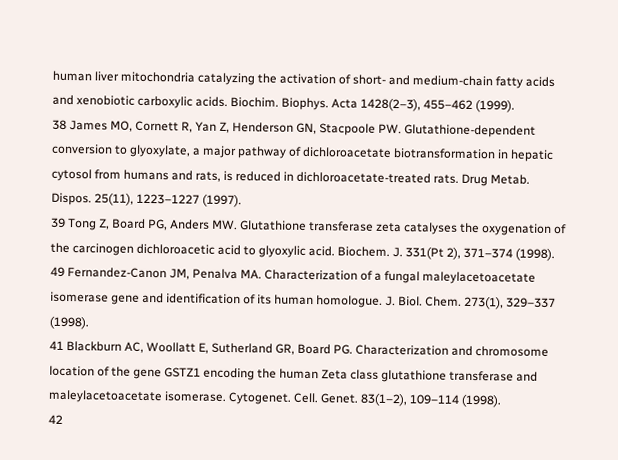human liver mitochondria catalyzing the activation of short- and medium-chain fatty acids and xenobiotic carboxylic acids. Biochim. Biophys. Acta 1428(2–3), 455–462 (1999).
38 James MO, Cornett R, Yan Z, Henderson GN, Stacpoole PW. Glutathione-dependent conversion to glyoxylate, a major pathway of dichloroacetate biotransformation in hepatic cytosol from humans and rats, is reduced in dichloroacetate-treated rats. Drug Metab. Dispos. 25(11), 1223–1227 (1997).
39 Tong Z, Board PG, Anders MW. Glutathione transferase zeta catalyses the oxygenation of the carcinogen dichloroacetic acid to glyoxylic acid. Biochem. J. 331(Pt 2), 371–374 (1998).
49 Fernandez-Canon JM, Penalva MA. Characterization of a fungal maleylacetoacetate isomerase gene and identification of its human homologue. J. Biol. Chem. 273(1), 329–337 (1998).
41 Blackburn AC, Woollatt E, Sutherland GR, Board PG. Characterization and chromosome location of the gene GSTZ1 encoding the human Zeta class glutathione transferase and maleylacetoacetate isomerase. Cytogenet. Cell. Genet. 83(1–2), 109–114 (1998).
42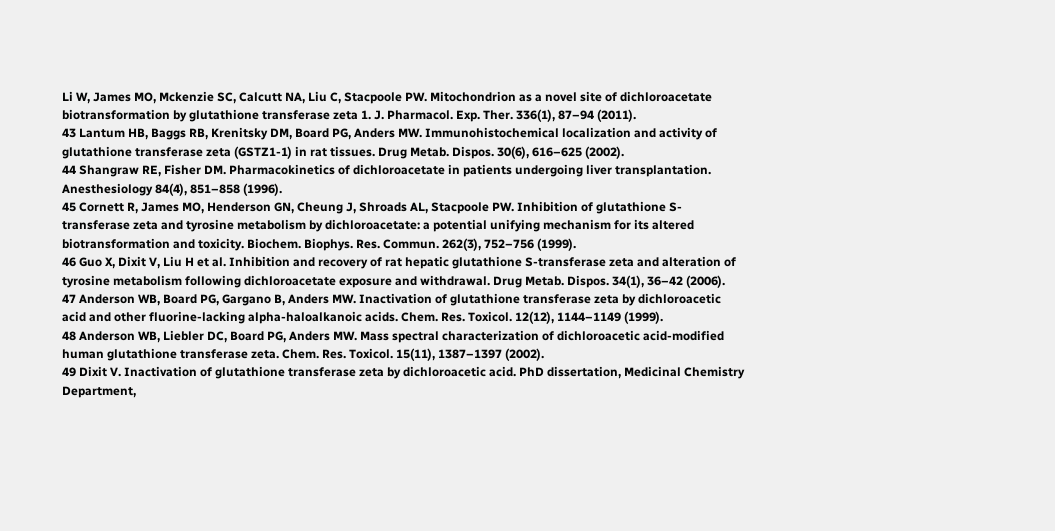Li W, James MO, Mckenzie SC, Calcutt NA, Liu C, Stacpoole PW. Mitochondrion as a novel site of dichloroacetate biotransformation by glutathione transferase zeta 1. J. Pharmacol. Exp. Ther. 336(1), 87–94 (2011).
43 Lantum HB, Baggs RB, Krenitsky DM, Board PG, Anders MW. Immunohistochemical localization and activity of glutathione transferase zeta (GSTZ1-1) in rat tissues. Drug Metab. Dispos. 30(6), 616–625 (2002).
44 Shangraw RE, Fisher DM. Pharmacokinetics of dichloroacetate in patients undergoing liver transplantation. Anesthesiology 84(4), 851–858 (1996).
45 Cornett R, James MO, Henderson GN, Cheung J, Shroads AL, Stacpoole PW. Inhibition of glutathione S-transferase zeta and tyrosine metabolism by dichloroacetate: a potential unifying mechanism for its altered biotransformation and toxicity. Biochem. Biophys. Res. Commun. 262(3), 752–756 (1999).
46 Guo X, Dixit V, Liu H et al. Inhibition and recovery of rat hepatic glutathione S-transferase zeta and alteration of tyrosine metabolism following dichloroacetate exposure and withdrawal. Drug Metab. Dispos. 34(1), 36–42 (2006).
47 Anderson WB, Board PG, Gargano B, Anders MW. Inactivation of glutathione transferase zeta by dichloroacetic acid and other fluorine-lacking alpha-haloalkanoic acids. Chem. Res. Toxicol. 12(12), 1144–1149 (1999).
48 Anderson WB, Liebler DC, Board PG, Anders MW. Mass spectral characterization of dichloroacetic acid-modified human glutathione transferase zeta. Chem. Res. Toxicol. 15(11), 1387–1397 (2002).
49 Dixit V. Inactivation of glutathione transferase zeta by dichloroacetic acid. PhD dissertation, Medicinal Chemistry Department,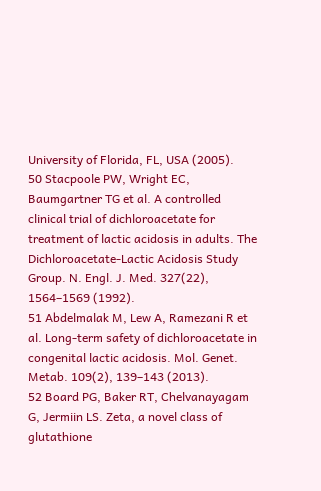University of Florida, FL, USA (2005).
50 Stacpoole PW, Wright EC, Baumgartner TG et al. A controlled clinical trial of dichloroacetate for treatment of lactic acidosis in adults. The Dichloroacetate-Lactic Acidosis Study Group. N. Engl. J. Med. 327(22), 1564–1569 (1992).
51 Abdelmalak M, Lew A, Ramezani R et al. Long-term safety of dichloroacetate in congenital lactic acidosis. Mol. Genet. Metab. 109(2), 139–143 (2013).
52 Board PG, Baker RT, Chelvanayagam G, Jermiin LS. Zeta, a novel class of glutathione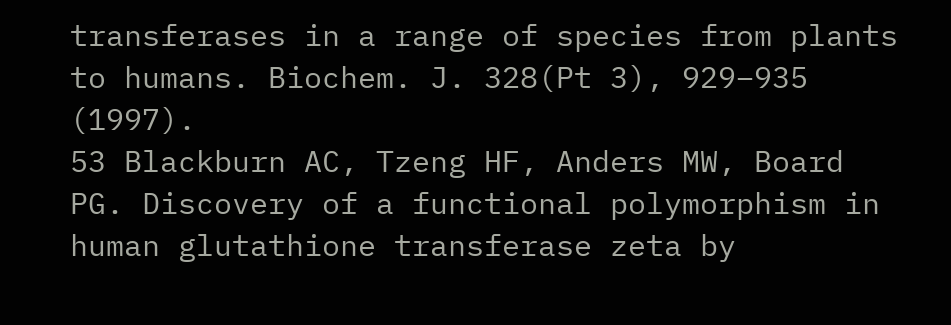transferases in a range of species from plants to humans. Biochem. J. 328(Pt 3), 929–935 (1997).
53 Blackburn AC, Tzeng HF, Anders MW, Board PG. Discovery of a functional polymorphism in human glutathione transferase zeta by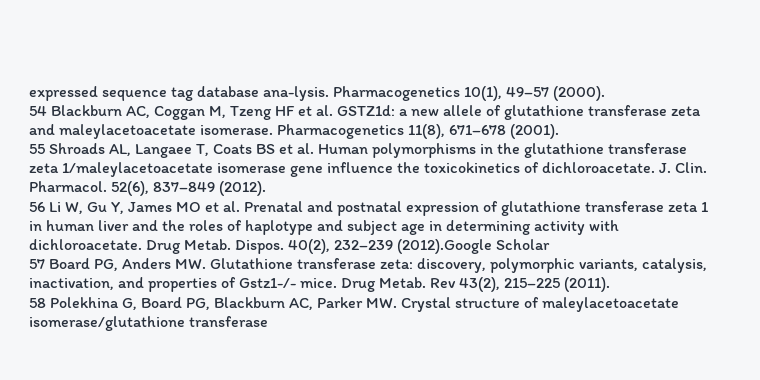expressed sequence tag database ana-lysis. Pharmacogenetics 10(1), 49–57 (2000).
54 Blackburn AC, Coggan M, Tzeng HF et al. GSTZ1d: a new allele of glutathione transferase zeta and maleylacetoacetate isomerase. Pharmacogenetics 11(8), 671–678 (2001).
55 Shroads AL, Langaee T, Coats BS et al. Human polymorphisms in the glutathione transferase zeta 1/maleylacetoacetate isomerase gene influence the toxicokinetics of dichloroacetate. J. Clin. Pharmacol. 52(6), 837–849 (2012).
56 Li W, Gu Y, James MO et al. Prenatal and postnatal expression of glutathione transferase zeta 1 in human liver and the roles of haplotype and subject age in determining activity with dichloroacetate. Drug Metab. Dispos. 40(2), 232–239 (2012).Google Scholar
57 Board PG, Anders MW. Glutathione transferase zeta: discovery, polymorphic variants, catalysis, inactivation, and properties of Gstz1-/- mice. Drug Metab. Rev 43(2), 215–225 (2011).
58 Polekhina G, Board PG, Blackburn AC, Parker MW. Crystal structure of maleylacetoacetate isomerase/glutathione transferase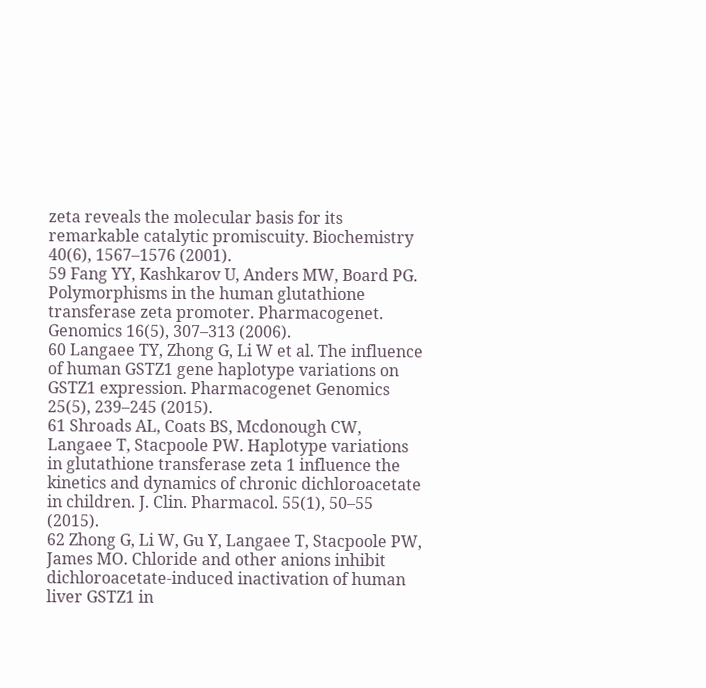zeta reveals the molecular basis for its remarkable catalytic promiscuity. Biochemistry 40(6), 1567–1576 (2001).
59 Fang YY, Kashkarov U, Anders MW, Board PG. Polymorphisms in the human glutathione transferase zeta promoter. Pharmacogenet. Genomics 16(5), 307–313 (2006).
60 Langaee TY, Zhong G, Li W et al. The influence of human GSTZ1 gene haplotype variations on GSTZ1 expression. Pharmacogenet Genomics 25(5), 239–245 (2015).
61 Shroads AL, Coats BS, Mcdonough CW, Langaee T, Stacpoole PW. Haplotype variations in glutathione transferase zeta 1 influence the kinetics and dynamics of chronic dichloroacetate in children. J. Clin. Pharmacol. 55(1), 50–55 (2015).
62 Zhong G, Li W, Gu Y, Langaee T, Stacpoole PW, James MO. Chloride and other anions inhibit dichloroacetate-induced inactivation of human liver GSTZ1 in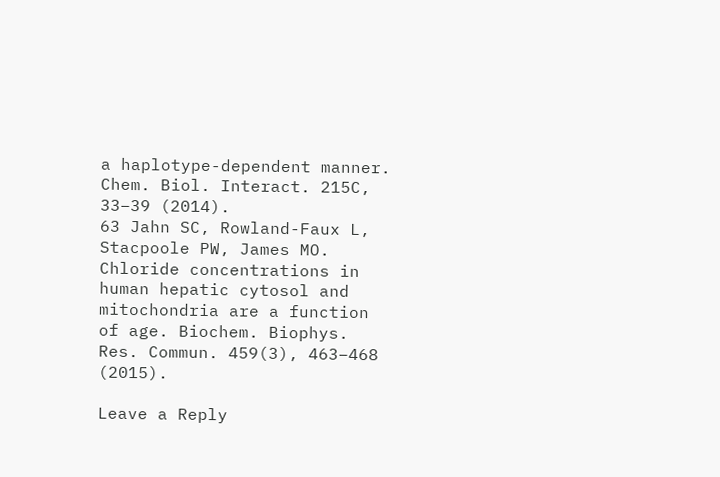a haplotype-dependent manner. Chem. Biol. Interact. 215C, 33–39 (2014).
63 Jahn SC, Rowland-Faux L, Stacpoole PW, James MO. Chloride concentrations in human hepatic cytosol and mitochondria are a function of age. Biochem. Biophys. Res. Commun. 459(3), 463–468 (2015).

Leave a Reply